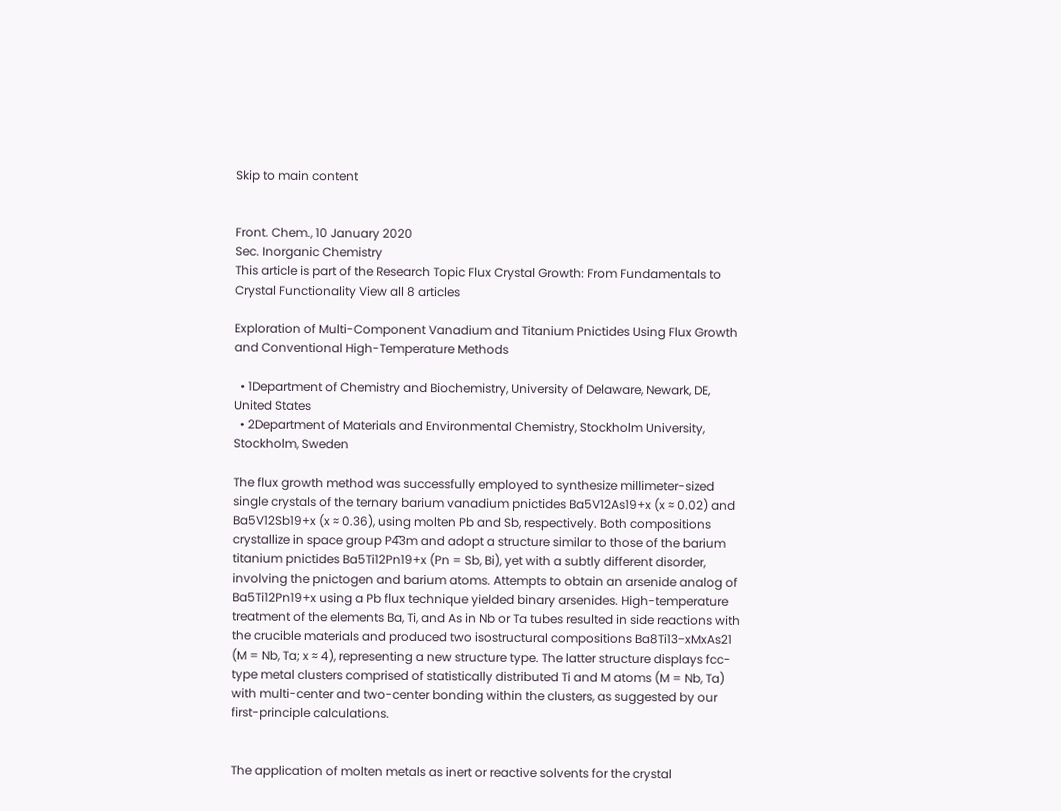Skip to main content


Front. Chem., 10 January 2020
Sec. Inorganic Chemistry
This article is part of the Research Topic Flux Crystal Growth: From Fundamentals to Crystal Functionality View all 8 articles

Exploration of Multi-Component Vanadium and Titanium Pnictides Using Flux Growth and Conventional High-Temperature Methods

  • 1Department of Chemistry and Biochemistry, University of Delaware, Newark, DE, United States
  • 2Department of Materials and Environmental Chemistry, Stockholm University, Stockholm, Sweden

The flux growth method was successfully employed to synthesize millimeter-sized single crystals of the ternary barium vanadium pnictides Ba5V12As19+x (x ≈ 0.02) and Ba5V12Sb19+x (x ≈ 0.36), using molten Pb and Sb, respectively. Both compositions crystallize in space group P4̄3m and adopt a structure similar to those of the barium titanium pnictides Ba5Ti12Pn19+x (Pn = Sb, Bi), yet with a subtly different disorder, involving the pnictogen and barium atoms. Attempts to obtain an arsenide analog of Ba5Ti12Pn19+x using a Pb flux technique yielded binary arsenides. High-temperature treatment of the elements Ba, Ti, and As in Nb or Ta tubes resulted in side reactions with the crucible materials and produced two isostructural compositions Ba8Ti13−xMxAs21 (M = Nb, Ta; x ≈ 4), representing a new structure type. The latter structure displays fcc-type metal clusters comprised of statistically distributed Ti and M atoms (M = Nb, Ta) with multi-center and two-center bonding within the clusters, as suggested by our first-principle calculations.


The application of molten metals as inert or reactive solvents for the crystal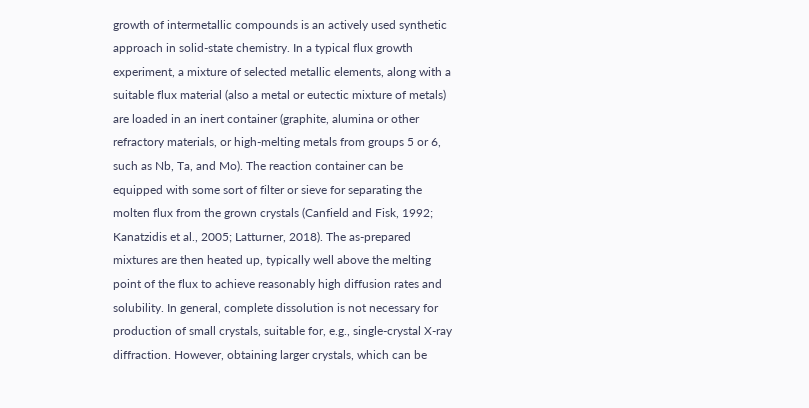growth of intermetallic compounds is an actively used synthetic approach in solid-state chemistry. In a typical flux growth experiment, a mixture of selected metallic elements, along with a suitable flux material (also a metal or eutectic mixture of metals) are loaded in an inert container (graphite, alumina or other refractory materials, or high-melting metals from groups 5 or 6, such as Nb, Ta, and Mo). The reaction container can be equipped with some sort of filter or sieve for separating the molten flux from the grown crystals (Canfield and Fisk, 1992; Kanatzidis et al., 2005; Latturner, 2018). The as-prepared mixtures are then heated up, typically well above the melting point of the flux to achieve reasonably high diffusion rates and solubility. In general, complete dissolution is not necessary for production of small crystals, suitable for, e.g., single-crystal X-ray diffraction. However, obtaining larger crystals, which can be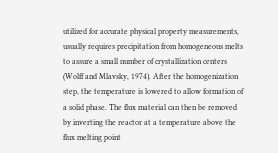utilized for accurate physical property measurements, usually requires precipitation from homogeneous melts to assure a small number of crystallization centers (Wolff and Mlavsky, 1974). After the homogenization step, the temperature is lowered to allow formation of a solid phase. The flux material can then be removed by inverting the reactor at a temperature above the flux melting point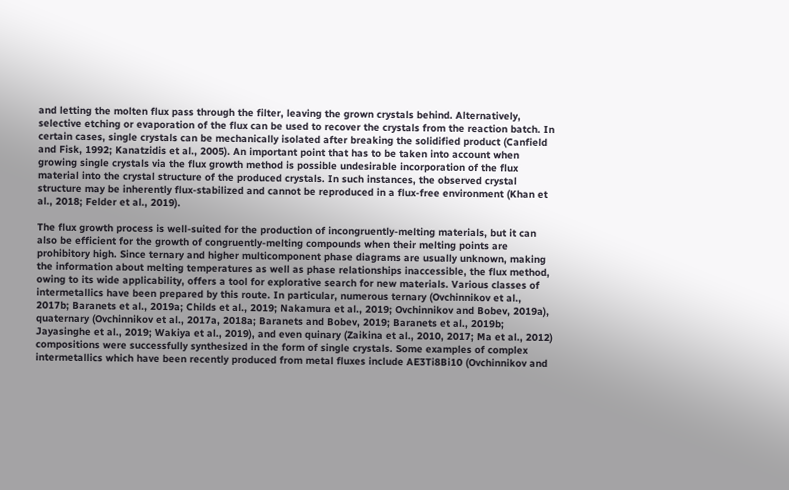and letting the molten flux pass through the filter, leaving the grown crystals behind. Alternatively, selective etching or evaporation of the flux can be used to recover the crystals from the reaction batch. In certain cases, single crystals can be mechanically isolated after breaking the solidified product (Canfield and Fisk, 1992; Kanatzidis et al., 2005). An important point that has to be taken into account when growing single crystals via the flux growth method is possible undesirable incorporation of the flux material into the crystal structure of the produced crystals. In such instances, the observed crystal structure may be inherently flux-stabilized and cannot be reproduced in a flux-free environment (Khan et al., 2018; Felder et al., 2019).

The flux growth process is well-suited for the production of incongruently-melting materials, but it can also be efficient for the growth of congruently-melting compounds when their melting points are prohibitory high. Since ternary and higher multicomponent phase diagrams are usually unknown, making the information about melting temperatures as well as phase relationships inaccessible, the flux method, owing to its wide applicability, offers a tool for explorative search for new materials. Various classes of intermetallics have been prepared by this route. In particular, numerous ternary (Ovchinnikov et al., 2017b; Baranets et al., 2019a; Childs et al., 2019; Nakamura et al., 2019; Ovchinnikov and Bobev, 2019a), quaternary (Ovchinnikov et al., 2017a, 2018a; Baranets and Bobev, 2019; Baranets et al., 2019b; Jayasinghe et al., 2019; Wakiya et al., 2019), and even quinary (Zaikina et al., 2010, 2017; Ma et al., 2012) compositions were successfully synthesized in the form of single crystals. Some examples of complex intermetallics which have been recently produced from metal fluxes include AE3Ti8Bi10 (Ovchinnikov and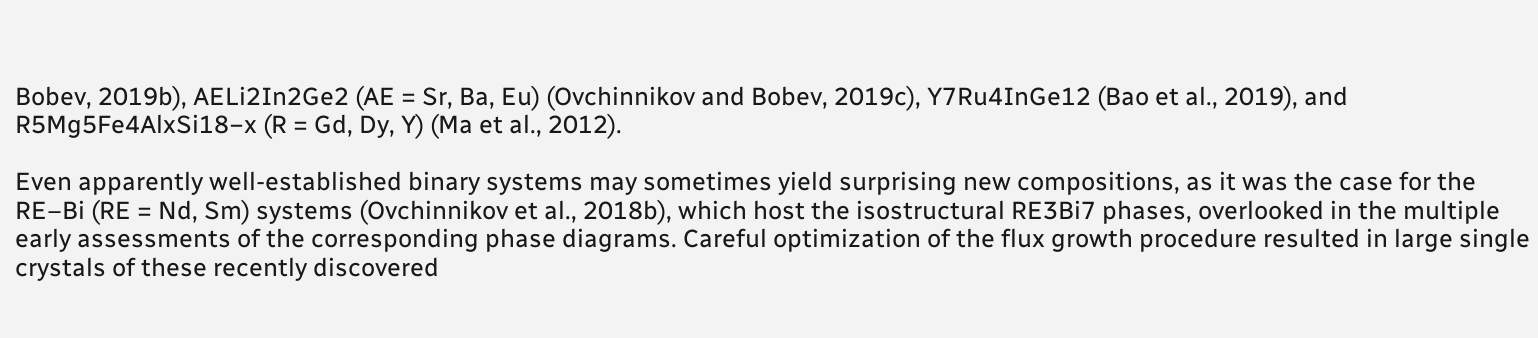Bobev, 2019b), AELi2In2Ge2 (AE = Sr, Ba, Eu) (Ovchinnikov and Bobev, 2019c), Y7Ru4InGe12 (Bao et al., 2019), and R5Mg5Fe4AlxSi18−x (R = Gd, Dy, Y) (Ma et al., 2012).

Even apparently well-established binary systems may sometimes yield surprising new compositions, as it was the case for the RE–Bi (RE = Nd, Sm) systems (Ovchinnikov et al., 2018b), which host the isostructural RE3Bi7 phases, overlooked in the multiple early assessments of the corresponding phase diagrams. Careful optimization of the flux growth procedure resulted in large single crystals of these recently discovered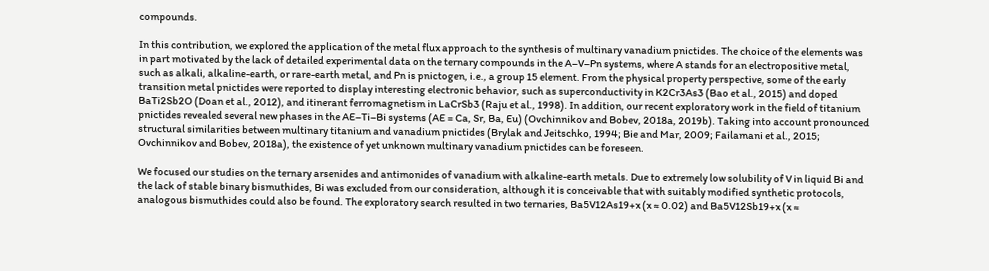compounds.

In this contribution, we explored the application of the metal flux approach to the synthesis of multinary vanadium pnictides. The choice of the elements was in part motivated by the lack of detailed experimental data on the ternary compounds in the A–V–Pn systems, where A stands for an electropositive metal, such as alkali, alkaline-earth, or rare-earth metal, and Pn is pnictogen, i.e., a group 15 element. From the physical property perspective, some of the early transition metal pnictides were reported to display interesting electronic behavior, such as superconductivity in K2Cr3As3 (Bao et al., 2015) and doped BaTi2Sb2O (Doan et al., 2012), and itinerant ferromagnetism in LaCrSb3 (Raju et al., 1998). In addition, our recent exploratory work in the field of titanium pnictides revealed several new phases in the AE–Ti–Bi systems (AE = Ca, Sr, Ba, Eu) (Ovchinnikov and Bobev, 2018a, 2019b). Taking into account pronounced structural similarities between multinary titanium and vanadium pnictides (Brylak and Jeitschko, 1994; Bie and Mar, 2009; Failamani et al., 2015; Ovchinnikov and Bobev, 2018a), the existence of yet unknown multinary vanadium pnictides can be foreseen.

We focused our studies on the ternary arsenides and antimonides of vanadium with alkaline-earth metals. Due to extremely low solubility of V in liquid Bi and the lack of stable binary bismuthides, Bi was excluded from our consideration, although it is conceivable that with suitably modified synthetic protocols, analogous bismuthides could also be found. The exploratory search resulted in two ternaries, Ba5V12As19+x (x ≈ 0.02) and Ba5V12Sb19+x (x ≈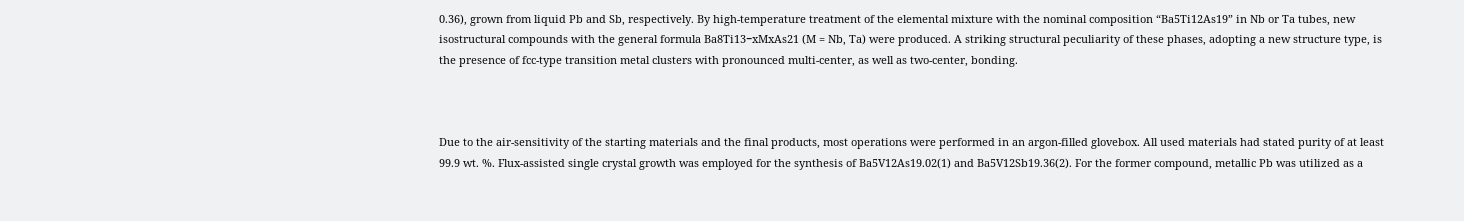0.36), grown from liquid Pb and Sb, respectively. By high-temperature treatment of the elemental mixture with the nominal composition “Ba5Ti12As19” in Nb or Ta tubes, new isostructural compounds with the general formula Ba8Ti13−xMxAs21 (M = Nb, Ta) were produced. A striking structural peculiarity of these phases, adopting a new structure type, is the presence of fcc-type transition metal clusters with pronounced multi-center, as well as two-center, bonding.



Due to the air-sensitivity of the starting materials and the final products, most operations were performed in an argon-filled glovebox. All used materials had stated purity of at least 99.9 wt. %. Flux-assisted single crystal growth was employed for the synthesis of Ba5V12As19.02(1) and Ba5V12Sb19.36(2). For the former compound, metallic Pb was utilized as a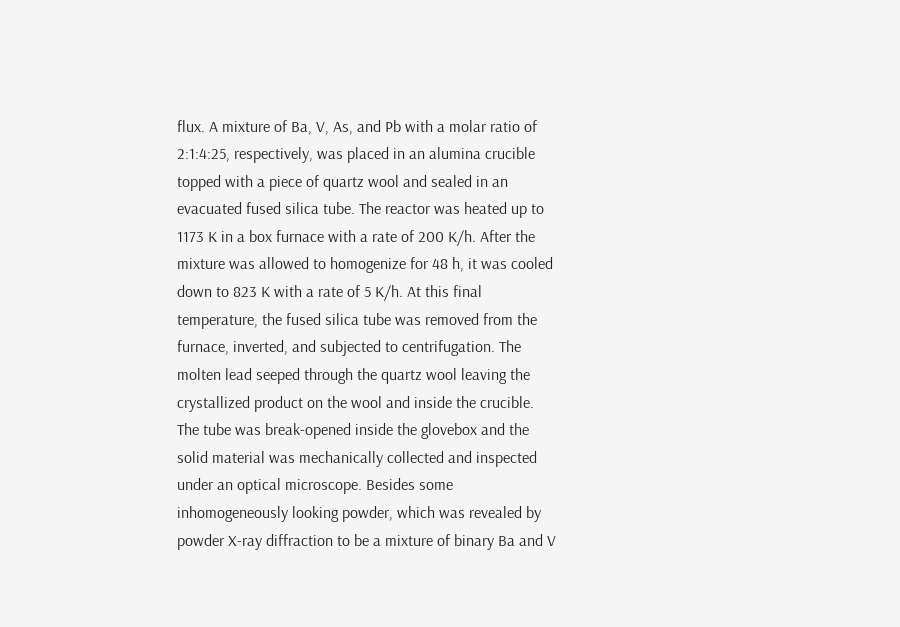flux. A mixture of Ba, V, As, and Pb with a molar ratio of 2:1:4:25, respectively, was placed in an alumina crucible topped with a piece of quartz wool and sealed in an evacuated fused silica tube. The reactor was heated up to 1173 K in a box furnace with a rate of 200 K/h. After the mixture was allowed to homogenize for 48 h, it was cooled down to 823 K with a rate of 5 K/h. At this final temperature, the fused silica tube was removed from the furnace, inverted, and subjected to centrifugation. The molten lead seeped through the quartz wool leaving the crystallized product on the wool and inside the crucible. The tube was break-opened inside the glovebox and the solid material was mechanically collected and inspected under an optical microscope. Besides some inhomogeneously looking powder, which was revealed by powder X-ray diffraction to be a mixture of binary Ba and V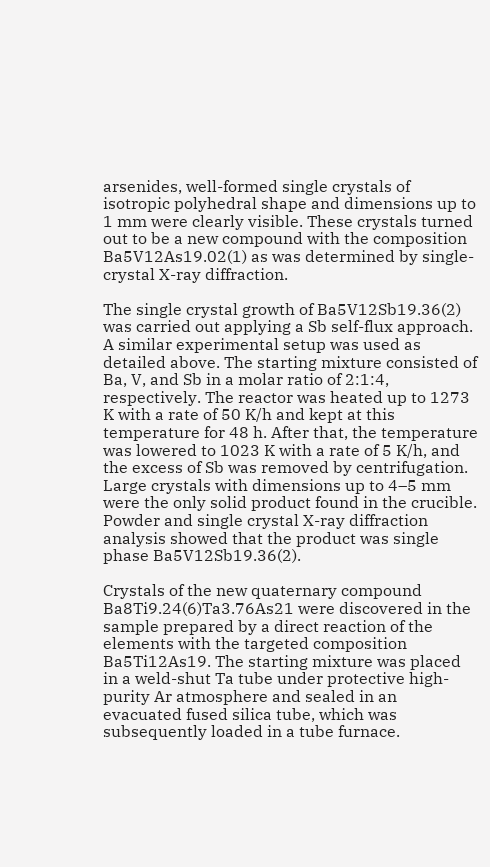arsenides, well-formed single crystals of isotropic polyhedral shape and dimensions up to 1 mm were clearly visible. These crystals turned out to be a new compound with the composition Ba5V12As19.02(1) as was determined by single-crystal X-ray diffraction.

The single crystal growth of Ba5V12Sb19.36(2) was carried out applying a Sb self-flux approach. A similar experimental setup was used as detailed above. The starting mixture consisted of Ba, V, and Sb in a molar ratio of 2:1:4, respectively. The reactor was heated up to 1273 K with a rate of 50 K/h and kept at this temperature for 48 h. After that, the temperature was lowered to 1023 K with a rate of 5 K/h, and the excess of Sb was removed by centrifugation. Large crystals with dimensions up to 4–5 mm were the only solid product found in the crucible. Powder and single crystal X-ray diffraction analysis showed that the product was single phase Ba5V12Sb19.36(2).

Crystals of the new quaternary compound Ba8Ti9.24(6)Ta3.76As21 were discovered in the sample prepared by a direct reaction of the elements with the targeted composition Ba5Ti12As19. The starting mixture was placed in a weld-shut Ta tube under protective high-purity Ar atmosphere and sealed in an evacuated fused silica tube, which was subsequently loaded in a tube furnace.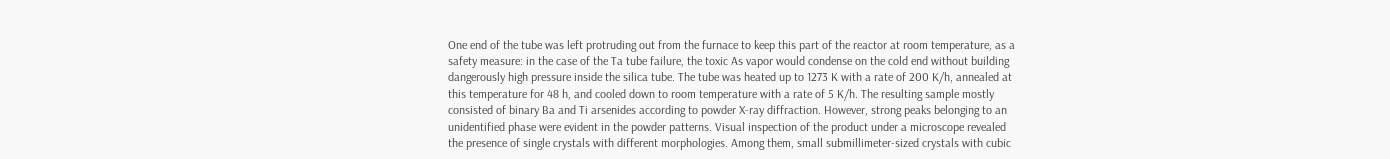One end of the tube was left protruding out from the furnace to keep this part of the reactor at room temperature, as a safety measure: in the case of the Ta tube failure, the toxic As vapor would condense on the cold end without building dangerously high pressure inside the silica tube. The tube was heated up to 1273 K with a rate of 200 K/h, annealed at this temperature for 48 h, and cooled down to room temperature with a rate of 5 K/h. The resulting sample mostly consisted of binary Ba and Ti arsenides according to powder X-ray diffraction. However, strong peaks belonging to an unidentified phase were evident in the powder patterns. Visual inspection of the product under a microscope revealed the presence of single crystals with different morphologies. Among them, small submillimeter-sized crystals with cubic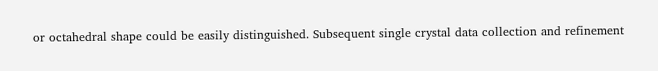or octahedral shape could be easily distinguished. Subsequent single crystal data collection and refinement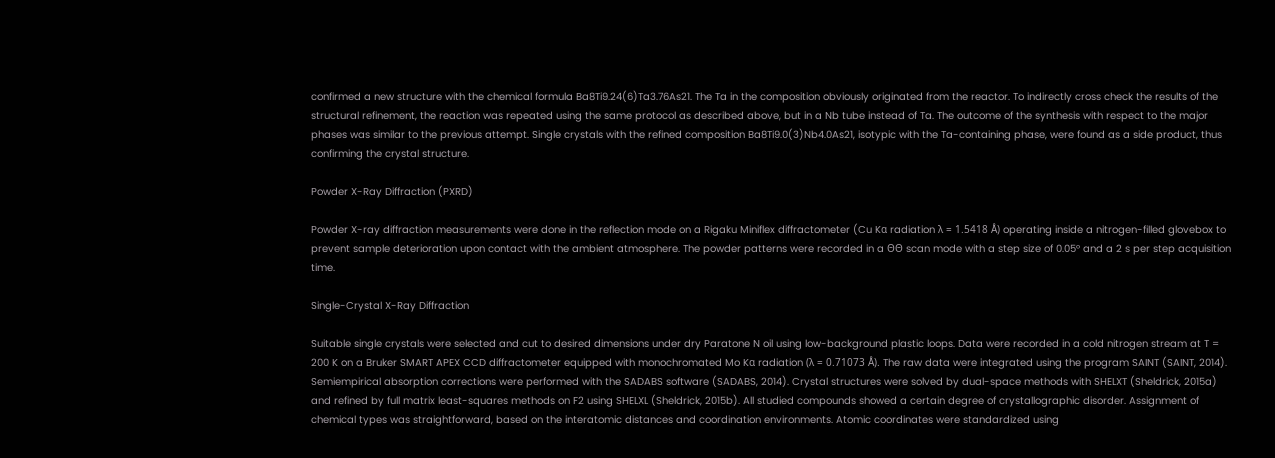confirmed a new structure with the chemical formula Ba8Ti9.24(6)Ta3.76As21. The Ta in the composition obviously originated from the reactor. To indirectly cross check the results of the structural refinement, the reaction was repeated using the same protocol as described above, but in a Nb tube instead of Ta. The outcome of the synthesis with respect to the major phases was similar to the previous attempt. Single crystals with the refined composition Ba8Ti9.0(3)Nb4.0As21, isotypic with the Ta-containing phase, were found as a side product, thus confirming the crystal structure.

Powder X-Ray Diffraction (PXRD)

Powder X-ray diffraction measurements were done in the reflection mode on a Rigaku Miniflex diffractometer (Cu Kα radiation λ = 1.5418 Å) operating inside a nitrogen-filled glovebox to prevent sample deterioration upon contact with the ambient atmosphere. The powder patterns were recorded in a ΘΘ scan mode with a step size of 0.05° and a 2 s per step acquisition time.

Single-Crystal X-Ray Diffraction

Suitable single crystals were selected and cut to desired dimensions under dry Paratone N oil using low-background plastic loops. Data were recorded in a cold nitrogen stream at T = 200 K on a Bruker SMART APEX CCD diffractometer equipped with monochromated Mo Kα radiation (λ = 0.71073 Å). The raw data were integrated using the program SAINT (SAINT, 2014). Semiempirical absorption corrections were performed with the SADABS software (SADABS, 2014). Crystal structures were solved by dual-space methods with SHELXT (Sheldrick, 2015a) and refined by full matrix least-squares methods on F2 using SHELXL (Sheldrick, 2015b). All studied compounds showed a certain degree of crystallographic disorder. Assignment of chemical types was straightforward, based on the interatomic distances and coordination environments. Atomic coordinates were standardized using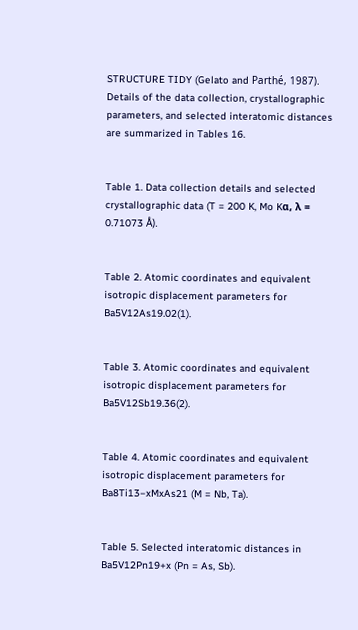STRUCTURE TIDY (Gelato and Parthé, 1987). Details of the data collection, crystallographic parameters, and selected interatomic distances are summarized in Tables 16.


Table 1. Data collection details and selected crystallographic data (T = 200 K, Mo Kα, λ = 0.71073 Å).


Table 2. Atomic coordinates and equivalent isotropic displacement parameters for Ba5V12As19.02(1).


Table 3. Atomic coordinates and equivalent isotropic displacement parameters for Ba5V12Sb19.36(2).


Table 4. Atomic coordinates and equivalent isotropic displacement parameters for Ba8Ti13−xMxAs21 (M = Nb, Ta).


Table 5. Selected interatomic distances in Ba5V12Pn19+x (Pn = As, Sb).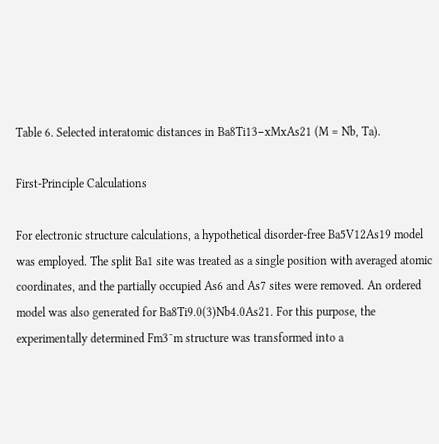Table 6. Selected interatomic distances in Ba8Ti13−xMxAs21 (M = Nb, Ta).

First-Principle Calculations

For electronic structure calculations, a hypothetical disorder-free Ba5V12As19 model was employed. The split Ba1 site was treated as a single position with averaged atomic coordinates, and the partially occupied As6 and As7 sites were removed. An ordered model was also generated for Ba8Ti9.0(3)Nb4.0As21. For this purpose, the experimentally determined Fm3¯m structure was transformed into a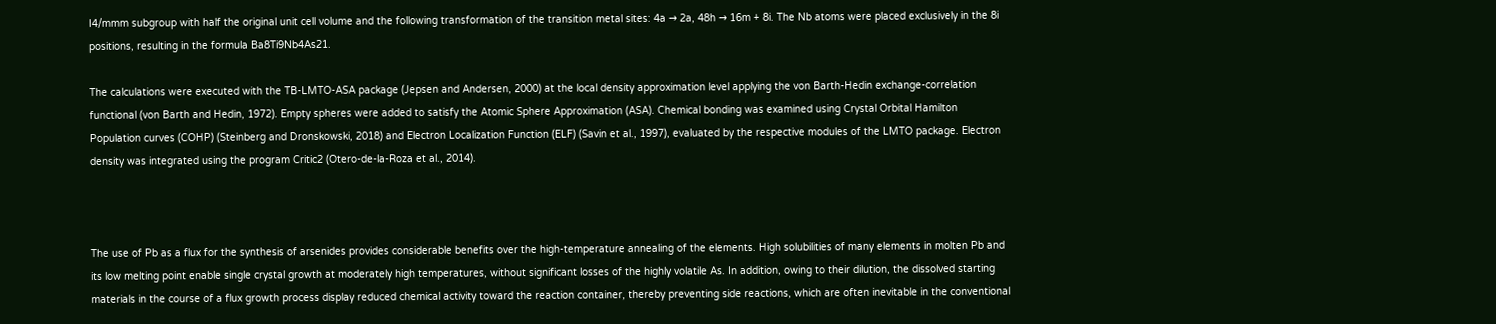I4/mmm subgroup with half the original unit cell volume and the following transformation of the transition metal sites: 4a → 2a, 48h → 16m + 8i. The Nb atoms were placed exclusively in the 8i positions, resulting in the formula Ba8Ti9Nb4As21.

The calculations were executed with the TB-LMTO-ASA package (Jepsen and Andersen, 2000) at the local density approximation level applying the von Barth-Hedin exchange-correlation functional (von Barth and Hedin, 1972). Empty spheres were added to satisfy the Atomic Sphere Approximation (ASA). Chemical bonding was examined using Crystal Orbital Hamilton Population curves (COHP) (Steinberg and Dronskowski, 2018) and Electron Localization Function (ELF) (Savin et al., 1997), evaluated by the respective modules of the LMTO package. Electron density was integrated using the program Critic2 (Otero-de-la-Roza et al., 2014).



The use of Pb as a flux for the synthesis of arsenides provides considerable benefits over the high-temperature annealing of the elements. High solubilities of many elements in molten Pb and its low melting point enable single crystal growth at moderately high temperatures, without significant losses of the highly volatile As. In addition, owing to their dilution, the dissolved starting materials in the course of a flux growth process display reduced chemical activity toward the reaction container, thereby preventing side reactions, which are often inevitable in the conventional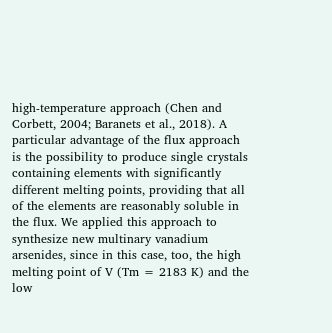high-temperature approach (Chen and Corbett, 2004; Baranets et al., 2018). A particular advantage of the flux approach is the possibility to produce single crystals containing elements with significantly different melting points, providing that all of the elements are reasonably soluble in the flux. We applied this approach to synthesize new multinary vanadium arsenides, since in this case, too, the high melting point of V (Tm = 2183 K) and the low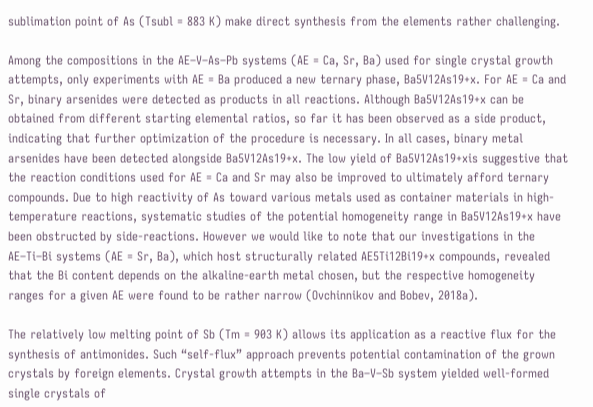sublimation point of As (Tsubl = 883 K) make direct synthesis from the elements rather challenging.

Among the compositions in the AE–V–As–Pb systems (AE = Ca, Sr, Ba) used for single crystal growth attempts, only experiments with AE = Ba produced a new ternary phase, Ba5V12As19+x. For AE = Ca and Sr, binary arsenides were detected as products in all reactions. Although Ba5V12As19+x can be obtained from different starting elemental ratios, so far it has been observed as a side product, indicating that further optimization of the procedure is necessary. In all cases, binary metal arsenides have been detected alongside Ba5V12As19+x. The low yield of Ba5V12As19+xis suggestive that the reaction conditions used for AE = Ca and Sr may also be improved to ultimately afford ternary compounds. Due to high reactivity of As toward various metals used as container materials in high-temperature reactions, systematic studies of the potential homogeneity range in Ba5V12As19+x have been obstructed by side-reactions. However we would like to note that our investigations in the AE–Ti–Bi systems (AE = Sr, Ba), which host structurally related AE5Ti12Bi19+x compounds, revealed that the Bi content depends on the alkaline-earth metal chosen, but the respective homogeneity ranges for a given AE were found to be rather narrow (Ovchinnikov and Bobev, 2018a).

The relatively low melting point of Sb (Tm = 903 K) allows its application as a reactive flux for the synthesis of antimonides. Such “self-flux” approach prevents potential contamination of the grown crystals by foreign elements. Crystal growth attempts in the Ba–V–Sb system yielded well-formed single crystals of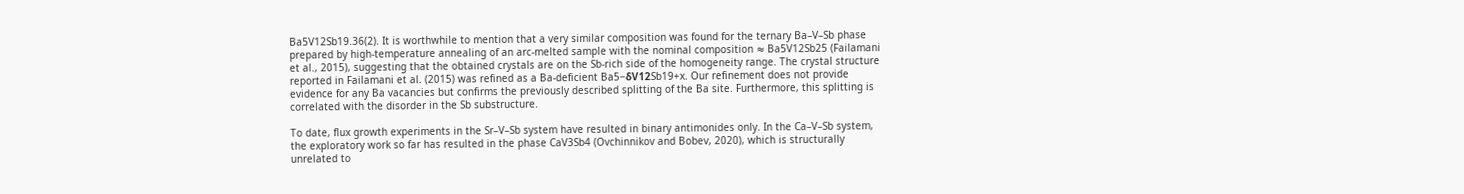Ba5V12Sb19.36(2). It is worthwhile to mention that a very similar composition was found for the ternary Ba–V–Sb phase prepared by high-temperature annealing of an arc-melted sample with the nominal composition ≈ Ba5V12Sb25 (Failamani et al., 2015), suggesting that the obtained crystals are on the Sb-rich side of the homogeneity range. The crystal structure reported in Failamani et al. (2015) was refined as a Ba-deficient Ba5−δV12Sb19+x. Our refinement does not provide evidence for any Ba vacancies but confirms the previously described splitting of the Ba site. Furthermore, this splitting is correlated with the disorder in the Sb substructure.

To date, flux growth experiments in the Sr–V–Sb system have resulted in binary antimonides only. In the Ca–V–Sb system, the exploratory work so far has resulted in the phase CaV3Sb4 (Ovchinnikov and Bobev, 2020), which is structurally unrelated to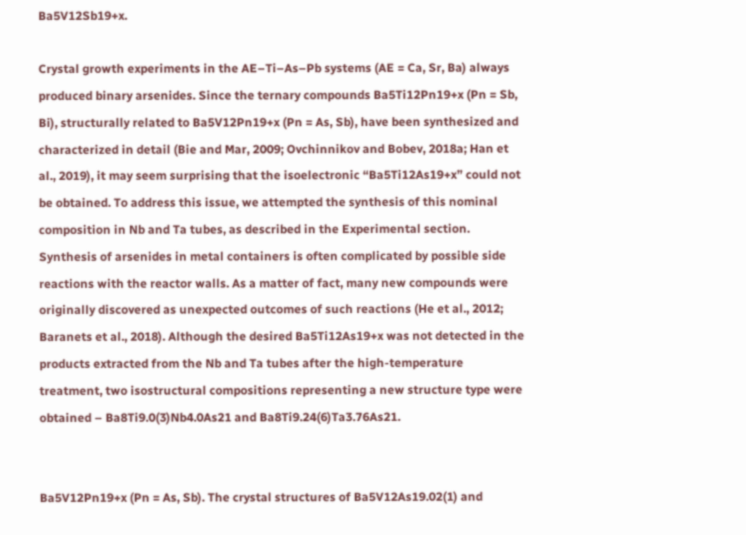Ba5V12Sb19+x.

Crystal growth experiments in the AE–Ti–As–Pb systems (AE = Ca, Sr, Ba) always produced binary arsenides. Since the ternary compounds Ba5Ti12Pn19+x (Pn = Sb, Bi), structurally related to Ba5V12Pn19+x (Pn = As, Sb), have been synthesized and characterized in detail (Bie and Mar, 2009; Ovchinnikov and Bobev, 2018a; Han et al., 2019), it may seem surprising that the isoelectronic “Ba5Ti12As19+x” could not be obtained. To address this issue, we attempted the synthesis of this nominal composition in Nb and Ta tubes, as described in the Experimental section. Synthesis of arsenides in metal containers is often complicated by possible side reactions with the reactor walls. As a matter of fact, many new compounds were originally discovered as unexpected outcomes of such reactions (He et al., 2012; Baranets et al., 2018). Although the desired Ba5Ti12As19+x was not detected in the products extracted from the Nb and Ta tubes after the high-temperature treatment, two isostructural compositions representing a new structure type were obtained – Ba8Ti9.0(3)Nb4.0As21 and Ba8Ti9.24(6)Ta3.76As21.


Ba5V12Pn19+x (Pn = As, Sb). The crystal structures of Ba5V12As19.02(1) and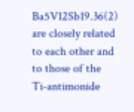Ba5V12Sb19.36(2) are closely related to each other and to those of the Ti-antimonide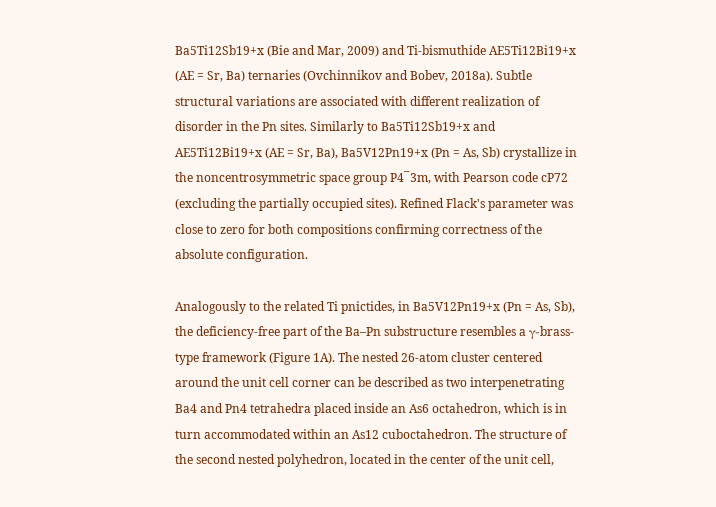Ba5Ti12Sb19+x (Bie and Mar, 2009) and Ti-bismuthide AE5Ti12Bi19+x (AE = Sr, Ba) ternaries (Ovchinnikov and Bobev, 2018a). Subtle structural variations are associated with different realization of disorder in the Pn sites. Similarly to Ba5Ti12Sb19+x and AE5Ti12Bi19+x (AE = Sr, Ba), Ba5V12Pn19+x (Pn = As, Sb) crystallize in the noncentrosymmetric space group P4¯3m, with Pearson code cP72 (excluding the partially occupied sites). Refined Flack's parameter was close to zero for both compositions confirming correctness of the absolute configuration.

Analogously to the related Ti pnictides, in Ba5V12Pn19+x (Pn = As, Sb), the deficiency-free part of the Ba–Pn substructure resembles a γ-brass-type framework (Figure 1A). The nested 26-atom cluster centered around the unit cell corner can be described as two interpenetrating Ba4 and Pn4 tetrahedra placed inside an As6 octahedron, which is in turn accommodated within an As12 cuboctahedron. The structure of the second nested polyhedron, located in the center of the unit cell,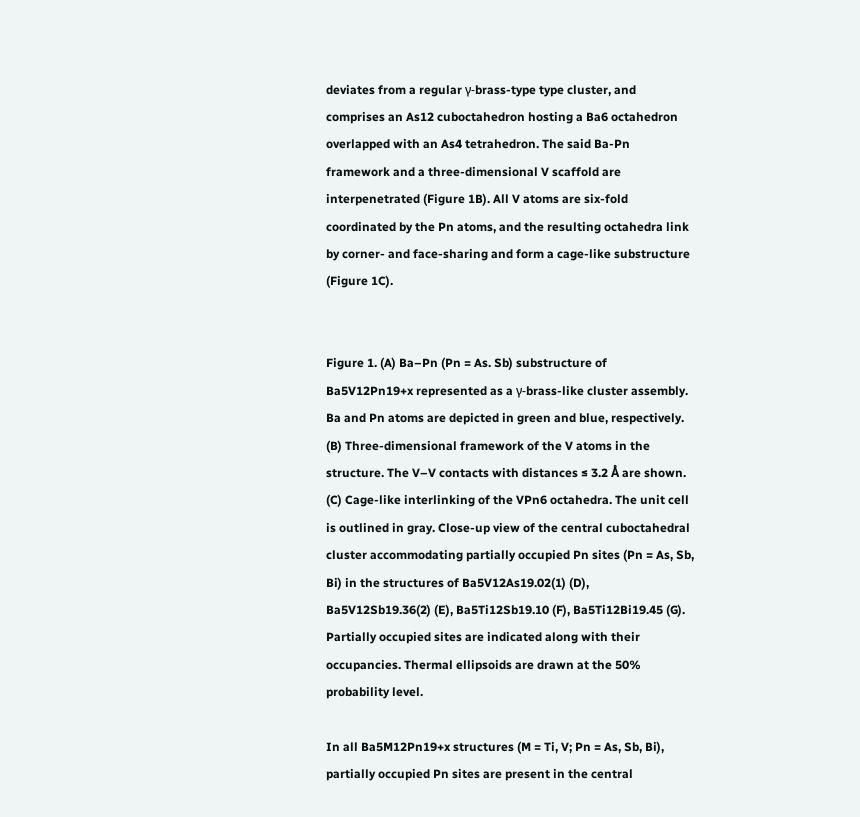deviates from a regular γ-brass-type type cluster, and comprises an As12 cuboctahedron hosting a Ba6 octahedron overlapped with an As4 tetrahedron. The said Ba-Pn framework and a three-dimensional V scaffold are interpenetrated (Figure 1B). All V atoms are six-fold coordinated by the Pn atoms, and the resulting octahedra link by corner- and face-sharing and form a cage-like substructure (Figure 1C).


Figure 1. (A) Ba–Pn (Pn = As. Sb) substructure of Ba5V12Pn19+x represented as a γ-brass-like cluster assembly. Ba and Pn atoms are depicted in green and blue, respectively. (B) Three-dimensional framework of the V atoms in the structure. The V–V contacts with distances ≤ 3.2 Å are shown. (C) Cage-like interlinking of the VPn6 octahedra. The unit cell is outlined in gray. Close-up view of the central cuboctahedral cluster accommodating partially occupied Pn sites (Pn = As, Sb, Bi) in the structures of Ba5V12As19.02(1) (D), Ba5V12Sb19.36(2) (E), Ba5Ti12Sb19.10 (F), Ba5Ti12Bi19.45 (G). Partially occupied sites are indicated along with their occupancies. Thermal ellipsoids are drawn at the 50% probability level.

In all Ba5M12Pn19+x structures (M = Ti, V; Pn = As, Sb, Bi), partially occupied Pn sites are present in the central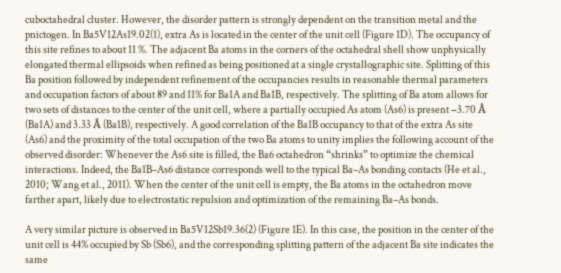cuboctahedral cluster. However, the disorder pattern is strongly dependent on the transition metal and the pnictogen. In Ba5V12As19.02(1), extra As is located in the center of the unit cell (Figure 1D). The occupancy of this site refines to about 11 %. The adjacent Ba atoms in the corners of the octahedral shell show unphysically elongated thermal ellipsoids when refined as being positioned at a single crystallographic site. Splitting of this Ba position followed by independent refinement of the occupancies results in reasonable thermal parameters and occupation factors of about 89 and 11% for Ba1A and Ba1B, respectively. The splitting of Ba atom allows for two sets of distances to the center of the unit cell, where a partially occupied As atom (As6) is present −3.70 Å (Ba1A) and 3.33 Å (Ba1B), respectively. A good correlation of the Ba1B occupancy to that of the extra As site (As6) and the proximity of the total occupation of the two Ba atoms to unity implies the following account of the observed disorder: Whenever the As6 site is filled, the Ba6 octahedron “shrinks” to optimize the chemical interactions. Indeed, the Ba1B–As6 distance corresponds well to the typical Ba–As bonding contacts (He et al., 2010; Wang et al., 2011). When the center of the unit cell is empty, the Ba atoms in the octahedron move farther apart, likely due to electrostatic repulsion and optimization of the remaining Ba–As bonds.

A very similar picture is observed in Ba5V12Sb19.36(2) (Figure 1E). In this case, the position in the center of the unit cell is 44% occupied by Sb (Sb6), and the corresponding splitting pattern of the adjacent Ba site indicates the same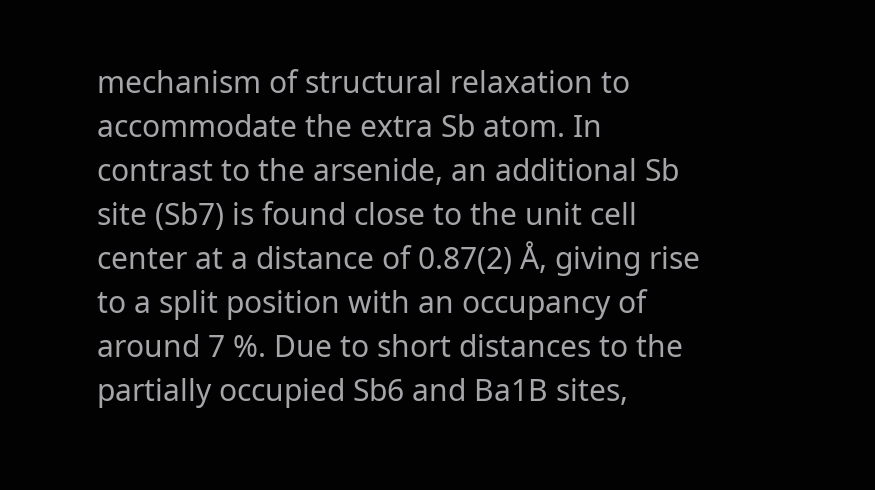mechanism of structural relaxation to accommodate the extra Sb atom. In contrast to the arsenide, an additional Sb site (Sb7) is found close to the unit cell center at a distance of 0.87(2) Å, giving rise to a split position with an occupancy of around 7 %. Due to short distances to the partially occupied Sb6 and Ba1B sites,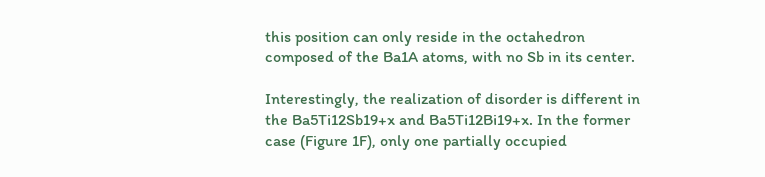this position can only reside in the octahedron composed of the Ba1A atoms, with no Sb in its center.

Interestingly, the realization of disorder is different in the Ba5Ti12Sb19+x and Ba5Ti12Bi19+x. In the former case (Figure 1F), only one partially occupied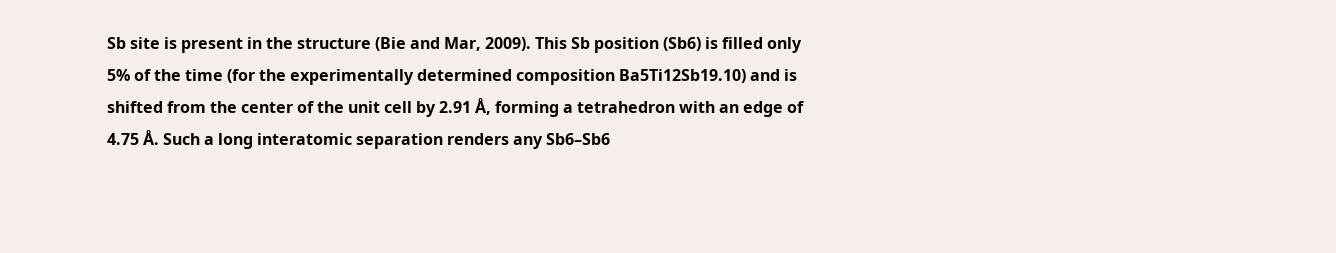Sb site is present in the structure (Bie and Mar, 2009). This Sb position (Sb6) is filled only 5% of the time (for the experimentally determined composition Ba5Ti12Sb19.10) and is shifted from the center of the unit cell by 2.91 Å, forming a tetrahedron with an edge of 4.75 Å. Such a long interatomic separation renders any Sb6–Sb6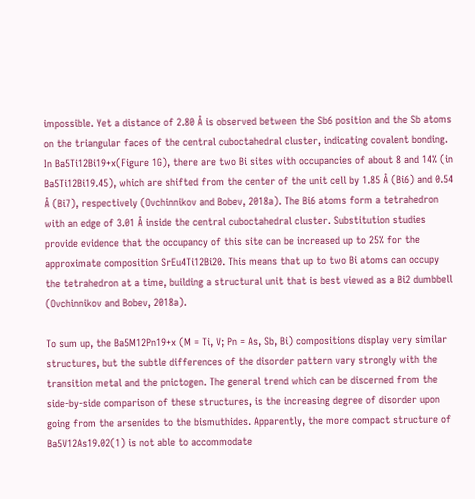impossible. Yet a distance of 2.80 Å is observed between the Sb6 position and the Sb atoms on the triangular faces of the central cuboctahedral cluster, indicating covalent bonding. In Ba5Ti12Bi19+x(Figure 1G), there are two Bi sites with occupancies of about 8 and 14% (in Ba5Ti12Bi19.45), which are shifted from the center of the unit cell by 1.85 Å (Bi6) and 0.54 Å (Bi7), respectively (Ovchinnikov and Bobev, 2018a). The Bi6 atoms form a tetrahedron with an edge of 3.01 Å inside the central cuboctahedral cluster. Substitution studies provide evidence that the occupancy of this site can be increased up to 25% for the approximate composition SrEu4Ti12Bi20. This means that up to two Bi atoms can occupy the tetrahedron at a time, building a structural unit that is best viewed as a Bi2 dumbbell (Ovchinnikov and Bobev, 2018a).

To sum up, the Ba5M12Pn19+x (M = Ti, V; Pn = As, Sb, Bi) compositions display very similar structures, but the subtle differences of the disorder pattern vary strongly with the transition metal and the pnictogen. The general trend which can be discerned from the side-by-side comparison of these structures, is the increasing degree of disorder upon going from the arsenides to the bismuthides. Apparently, the more compact structure of Ba5V12As19.02(1) is not able to accommodate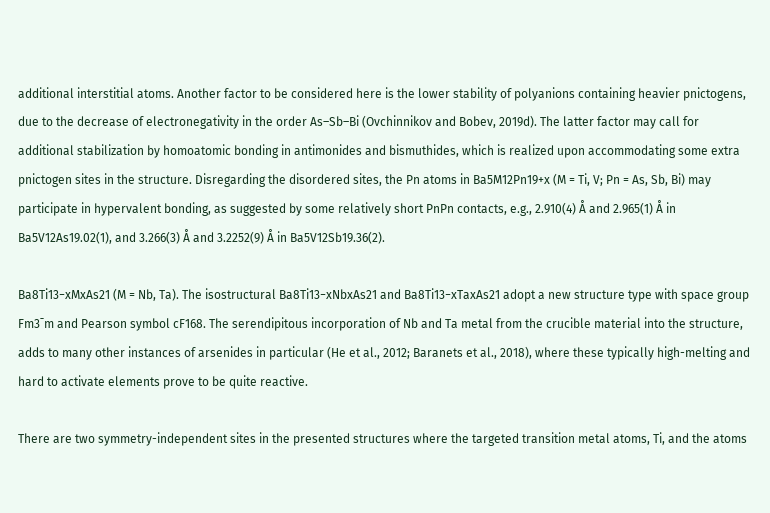additional interstitial atoms. Another factor to be considered here is the lower stability of polyanions containing heavier pnictogens, due to the decrease of electronegativity in the order As–Sb–Bi (Ovchinnikov and Bobev, 2019d). The latter factor may call for additional stabilization by homoatomic bonding in antimonides and bismuthides, which is realized upon accommodating some extra pnictogen sites in the structure. Disregarding the disordered sites, the Pn atoms in Ba5M12Pn19+x (M = Ti, V; Pn = As, Sb, Bi) may participate in hypervalent bonding, as suggested by some relatively short PnPn contacts, e.g., 2.910(4) Å and 2.965(1) Å in Ba5V12As19.02(1), and 3.266(3) Å and 3.2252(9) Å in Ba5V12Sb19.36(2).

Ba8Ti13−xMxAs21 (M = Nb, Ta). The isostructural Ba8Ti13−xNbxAs21 and Ba8Ti13−xTaxAs21 adopt a new structure type with space group Fm3¯m and Pearson symbol cF168. The serendipitous incorporation of Nb and Ta metal from the crucible material into the structure, adds to many other instances of arsenides in particular (He et al., 2012; Baranets et al., 2018), where these typically high-melting and hard to activate elements prove to be quite reactive.

There are two symmetry-independent sites in the presented structures where the targeted transition metal atoms, Ti, and the atoms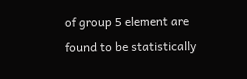of group 5 element are found to be statistically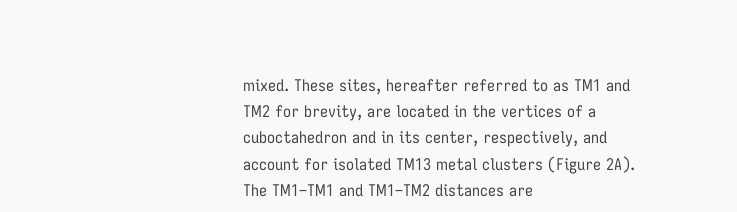mixed. These sites, hereafter referred to as TM1 and TM2 for brevity, are located in the vertices of a cuboctahedron and in its center, respectively, and account for isolated TM13 metal clusters (Figure 2A). The TM1–TM1 and TM1–TM2 distances are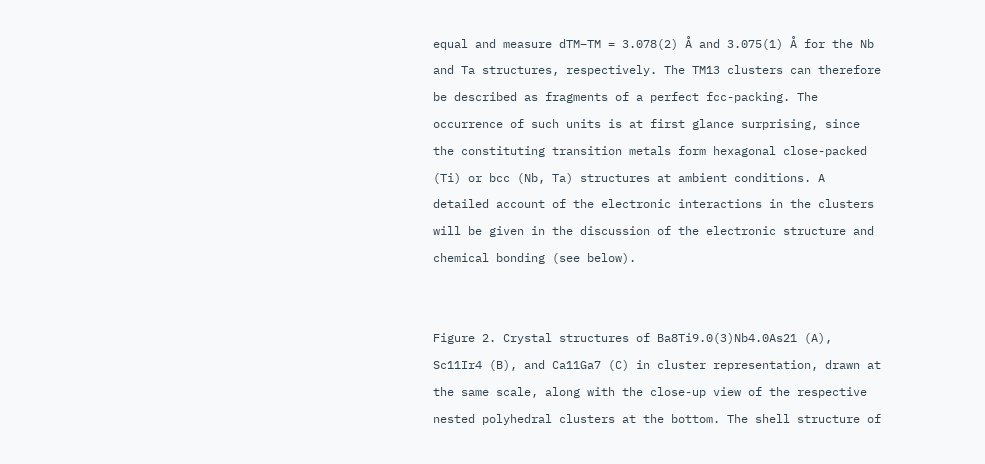equal and measure dTM−TM = 3.078(2) Å and 3.075(1) Å for the Nb and Ta structures, respectively. The TM13 clusters can therefore be described as fragments of a perfect fcc-packing. The occurrence of such units is at first glance surprising, since the constituting transition metals form hexagonal close-packed (Ti) or bcc (Nb, Ta) structures at ambient conditions. A detailed account of the electronic interactions in the clusters will be given in the discussion of the electronic structure and chemical bonding (see below).


Figure 2. Crystal structures of Ba8Ti9.0(3)Nb4.0As21 (A), Sc11Ir4 (B), and Ca11Ga7 (C) in cluster representation, drawn at the same scale, along with the close-up view of the respective nested polyhedral clusters at the bottom. The shell structure of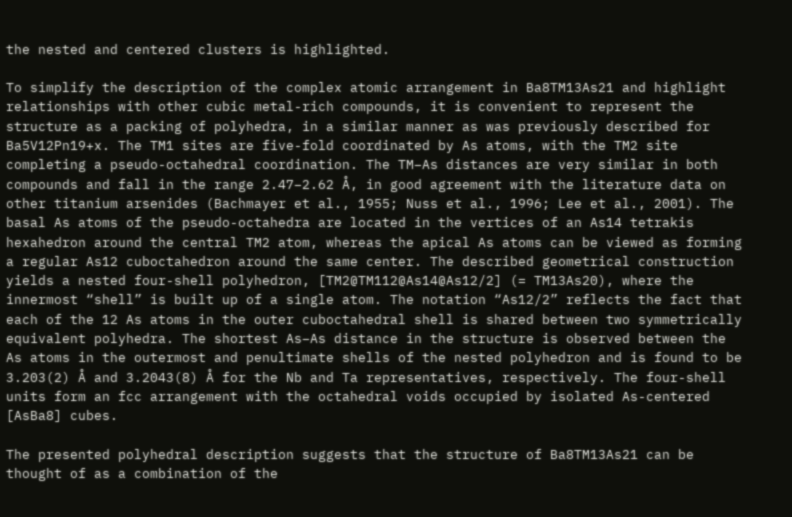the nested and centered clusters is highlighted.

To simplify the description of the complex atomic arrangement in Ba8TM13As21 and highlight relationships with other cubic metal-rich compounds, it is convenient to represent the structure as a packing of polyhedra, in a similar manner as was previously described for Ba5V12Pn19+x. The TM1 sites are five-fold coordinated by As atoms, with the TM2 site completing a pseudo-octahedral coordination. The TM–As distances are very similar in both compounds and fall in the range 2.47–2.62 Å, in good agreement with the literature data on other titanium arsenides (Bachmayer et al., 1955; Nuss et al., 1996; Lee et al., 2001). The basal As atoms of the pseudo-octahedra are located in the vertices of an As14 tetrakis hexahedron around the central TM2 atom, whereas the apical As atoms can be viewed as forming a regular As12 cuboctahedron around the same center. The described geometrical construction yields a nested four-shell polyhedron, [TM2@TM112@As14@As12/2] (= TM13As20), where the innermost “shell” is built up of a single atom. The notation “As12/2” reflects the fact that each of the 12 As atoms in the outer cuboctahedral shell is shared between two symmetrically equivalent polyhedra. The shortest As–As distance in the structure is observed between the As atoms in the outermost and penultimate shells of the nested polyhedron and is found to be 3.203(2) Å and 3.2043(8) Å for the Nb and Ta representatives, respectively. The four-shell units form an fcc arrangement with the octahedral voids occupied by isolated As-centered [AsBa8] cubes.

The presented polyhedral description suggests that the structure of Ba8TM13As21 can be thought of as a combination of the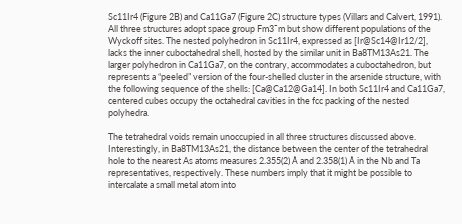Sc11Ir4 (Figure 2B) and Ca11Ga7 (Figure 2C) structure types (Villars and Calvert, 1991). All three structures adopt space group Fm3¯m but show different populations of the Wyckoff sites. The nested polyhedron in Sc11Ir4, expressed as [Ir@Sc14@Ir12/2], lacks the inner cuboctahedral shell, hosted by the similar unit in Ba8TM13As21. The larger polyhedron in Ca11Ga7, on the contrary, accommodates a cuboctahedron, but represents a “peeled” version of the four-shelled cluster in the arsenide structure, with the following sequence of the shells: [Ca@Ca12@Ga14]. In both Sc11Ir4 and Ca11Ga7, centered cubes occupy the octahedral cavities in the fcc packing of the nested polyhedra.

The tetrahedral voids remain unoccupied in all three structures discussed above. Interestingly, in Ba8TM13As21, the distance between the center of the tetrahedral hole to the nearest As atoms measures 2.355(2) Å and 2.358(1) Å in the Nb and Ta representatives, respectively. These numbers imply that it might be possible to intercalate a small metal atom into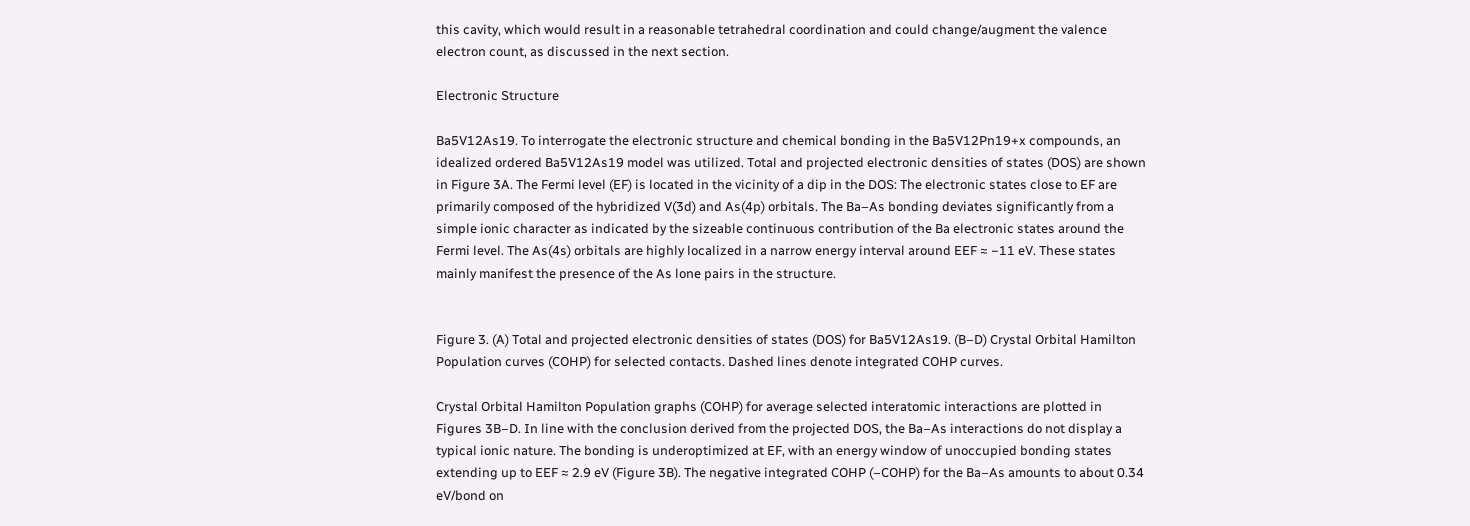this cavity, which would result in a reasonable tetrahedral coordination and could change/augment the valence electron count, as discussed in the next section.

Electronic Structure

Ba5V12As19. To interrogate the electronic structure and chemical bonding in the Ba5V12Pn19+x compounds, an idealized ordered Ba5V12As19 model was utilized. Total and projected electronic densities of states (DOS) are shown in Figure 3A. The Fermi level (EF) is located in the vicinity of a dip in the DOS: The electronic states close to EF are primarily composed of the hybridized V(3d) and As(4p) orbitals. The Ba–As bonding deviates significantly from a simple ionic character as indicated by the sizeable continuous contribution of the Ba electronic states around the Fermi level. The As(4s) orbitals are highly localized in a narrow energy interval around EEF ≈ −11 eV. These states mainly manifest the presence of the As lone pairs in the structure.


Figure 3. (A) Total and projected electronic densities of states (DOS) for Ba5V12As19. (B–D) Crystal Orbital Hamilton Population curves (COHP) for selected contacts. Dashed lines denote integrated COHP curves.

Crystal Orbital Hamilton Population graphs (COHP) for average selected interatomic interactions are plotted in Figures 3B–D. In line with the conclusion derived from the projected DOS, the Ba–As interactions do not display a typical ionic nature. The bonding is underoptimized at EF, with an energy window of unoccupied bonding states extending up to EEF ≈ 2.9 eV (Figure 3B). The negative integrated COHP (–COHP) for the Ba–As amounts to about 0.34 eV/bond on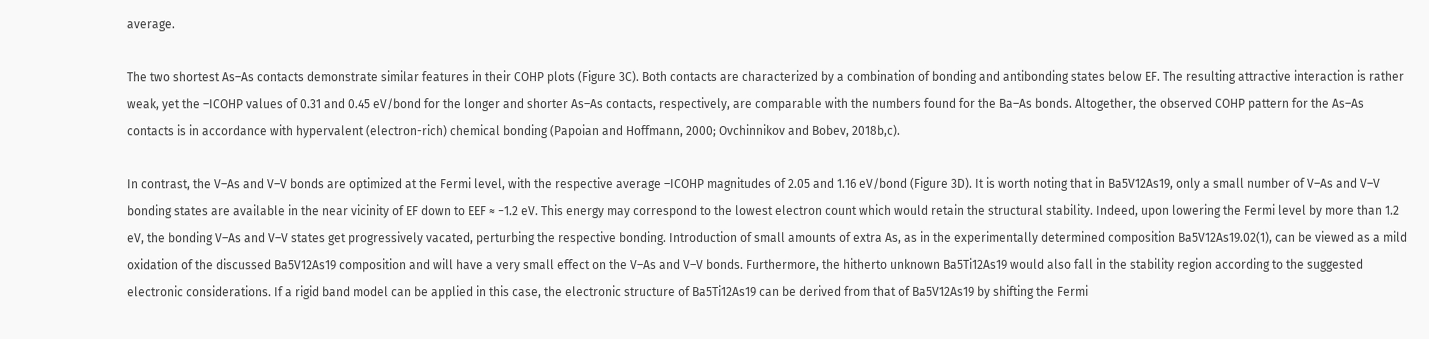average.

The two shortest As–As contacts demonstrate similar features in their COHP plots (Figure 3C). Both contacts are characterized by a combination of bonding and antibonding states below EF. The resulting attractive interaction is rather weak, yet the –ICOHP values of 0.31 and 0.45 eV/bond for the longer and shorter As–As contacts, respectively, are comparable with the numbers found for the Ba–As bonds. Altogether, the observed COHP pattern for the As–As contacts is in accordance with hypervalent (electron-rich) chemical bonding (Papoian and Hoffmann, 2000; Ovchinnikov and Bobev, 2018b,c).

In contrast, the V–As and V–V bonds are optimized at the Fermi level, with the respective average –ICOHP magnitudes of 2.05 and 1.16 eV/bond (Figure 3D). It is worth noting that in Ba5V12As19, only a small number of V–As and V–V bonding states are available in the near vicinity of EF down to EEF ≈ −1.2 eV. This energy may correspond to the lowest electron count which would retain the structural stability. Indeed, upon lowering the Fermi level by more than 1.2 eV, the bonding V–As and V–V states get progressively vacated, perturbing the respective bonding. Introduction of small amounts of extra As, as in the experimentally determined composition Ba5V12As19.02(1), can be viewed as a mild oxidation of the discussed Ba5V12As19 composition and will have a very small effect on the V–As and V–V bonds. Furthermore, the hitherto unknown Ba5Ti12As19 would also fall in the stability region according to the suggested electronic considerations. If a rigid band model can be applied in this case, the electronic structure of Ba5Ti12As19 can be derived from that of Ba5V12As19 by shifting the Fermi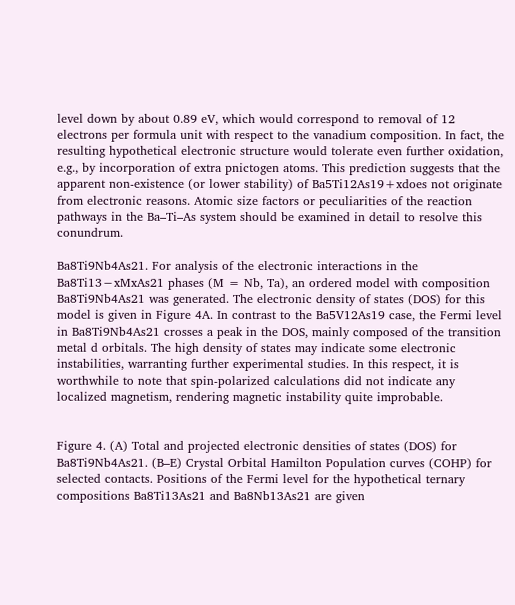level down by about 0.89 eV, which would correspond to removal of 12 electrons per formula unit with respect to the vanadium composition. In fact, the resulting hypothetical electronic structure would tolerate even further oxidation, e.g., by incorporation of extra pnictogen atoms. This prediction suggests that the apparent non-existence (or lower stability) of Ba5Ti12As19+xdoes not originate from electronic reasons. Atomic size factors or peculiarities of the reaction pathways in the Ba–Ti–As system should be examined in detail to resolve this conundrum.

Ba8Ti9Nb4As21. For analysis of the electronic interactions in the Ba8Ti13−xMxAs21 phases (M = Nb, Ta), an ordered model with composition Ba8Ti9Nb4As21 was generated. The electronic density of states (DOS) for this model is given in Figure 4A. In contrast to the Ba5V12As19 case, the Fermi level in Ba8Ti9Nb4As21 crosses a peak in the DOS, mainly composed of the transition metal d orbitals. The high density of states may indicate some electronic instabilities, warranting further experimental studies. In this respect, it is worthwhile to note that spin-polarized calculations did not indicate any localized magnetism, rendering magnetic instability quite improbable.


Figure 4. (A) Total and projected electronic densities of states (DOS) for Ba8Ti9Nb4As21. (B–E) Crystal Orbital Hamilton Population curves (COHP) for selected contacts. Positions of the Fermi level for the hypothetical ternary compositions Ba8Ti13As21 and Ba8Nb13As21 are given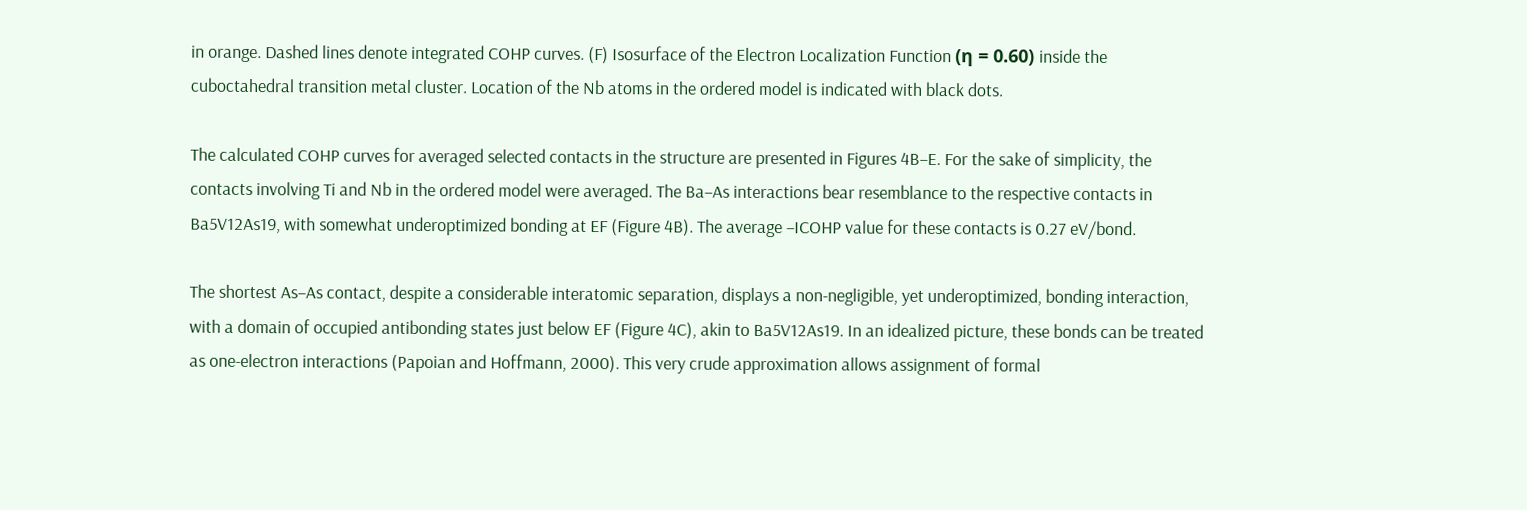in orange. Dashed lines denote integrated COHP curves. (F) Isosurface of the Electron Localization Function (η = 0.60) inside the cuboctahedral transition metal cluster. Location of the Nb atoms in the ordered model is indicated with black dots.

The calculated COHP curves for averaged selected contacts in the structure are presented in Figures 4B–E. For the sake of simplicity, the contacts involving Ti and Nb in the ordered model were averaged. The Ba–As interactions bear resemblance to the respective contacts in Ba5V12As19, with somewhat underoptimized bonding at EF (Figure 4B). The average –ICOHP value for these contacts is 0.27 eV/bond.

The shortest As–As contact, despite a considerable interatomic separation, displays a non-negligible, yet underoptimized, bonding interaction, with a domain of occupied antibonding states just below EF (Figure 4C), akin to Ba5V12As19. In an idealized picture, these bonds can be treated as one-electron interactions (Papoian and Hoffmann, 2000). This very crude approximation allows assignment of formal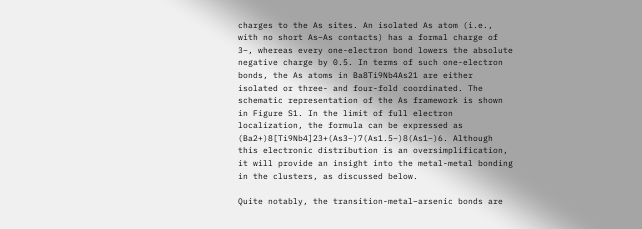charges to the As sites. An isolated As atom (i.e., with no short As–As contacts) has a formal charge of 3–, whereas every one-electron bond lowers the absolute negative charge by 0.5. In terms of such one-electron bonds, the As atoms in Ba8Ti9Nb4As21 are either isolated or three- and four-fold coordinated. The schematic representation of the As framework is shown in Figure S1. In the limit of full electron localization, the formula can be expressed as (Ba2+)8[Ti9Nb4]23+(As3−)7(As1.5−)8(As1−)6. Although this electronic distribution is an oversimplification, it will provide an insight into the metal-metal bonding in the clusters, as discussed below.

Quite notably, the transition-metal–arsenic bonds are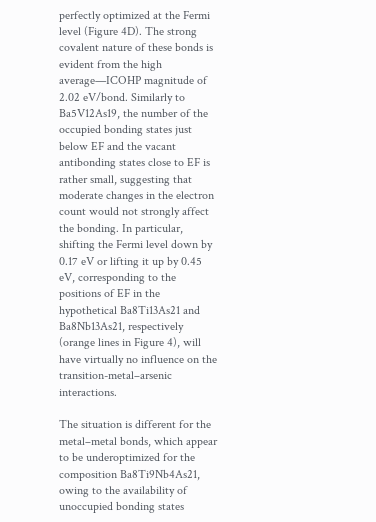perfectly optimized at the Fermi level (Figure 4D). The strong covalent nature of these bonds is evident from the high average—ICOHP magnitude of 2.02 eV/bond. Similarly to Ba5V12As19, the number of the occupied bonding states just below EF and the vacant antibonding states close to EF is rather small, suggesting that moderate changes in the electron count would not strongly affect the bonding. In particular, shifting the Fermi level down by 0.17 eV or lifting it up by 0.45 eV, corresponding to the positions of EF in the hypothetical Ba8Ti13As21 and Ba8Nb13As21, respectively (orange lines in Figure 4), will have virtually no influence on the transition-metal–arsenic interactions.

The situation is different for the metal–metal bonds, which appear to be underoptimized for the composition Ba8Ti9Nb4As21, owing to the availability of unoccupied bonding states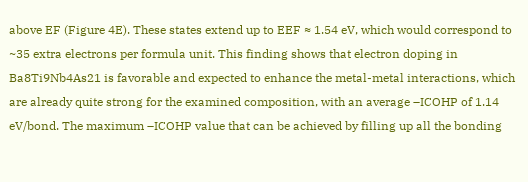above EF (Figure 4E). These states extend up to EEF ≈ 1.54 eV, which would correspond to ~35 extra electrons per formula unit. This finding shows that electron doping in Ba8Ti9Nb4As21 is favorable and expected to enhance the metal-metal interactions, which are already quite strong for the examined composition, with an average –ICOHP of 1.14 eV/bond. The maximum –ICOHP value that can be achieved by filling up all the bonding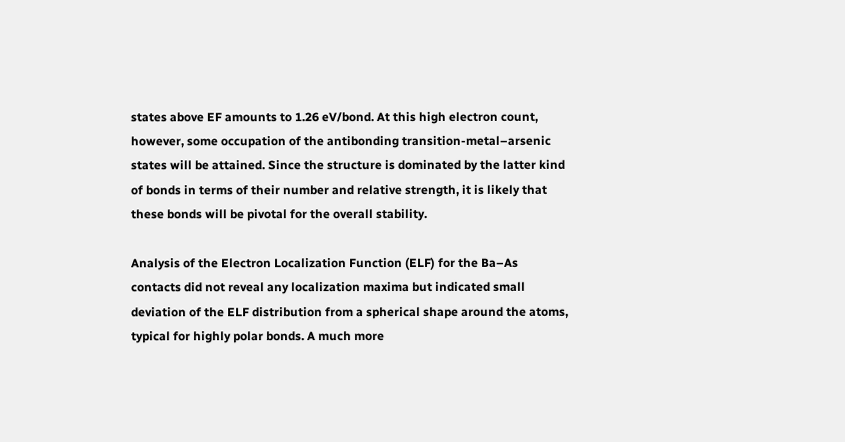states above EF amounts to 1.26 eV/bond. At this high electron count, however, some occupation of the antibonding transition-metal–arsenic states will be attained. Since the structure is dominated by the latter kind of bonds in terms of their number and relative strength, it is likely that these bonds will be pivotal for the overall stability.

Analysis of the Electron Localization Function (ELF) for the Ba–As contacts did not reveal any localization maxima but indicated small deviation of the ELF distribution from a spherical shape around the atoms, typical for highly polar bonds. A much more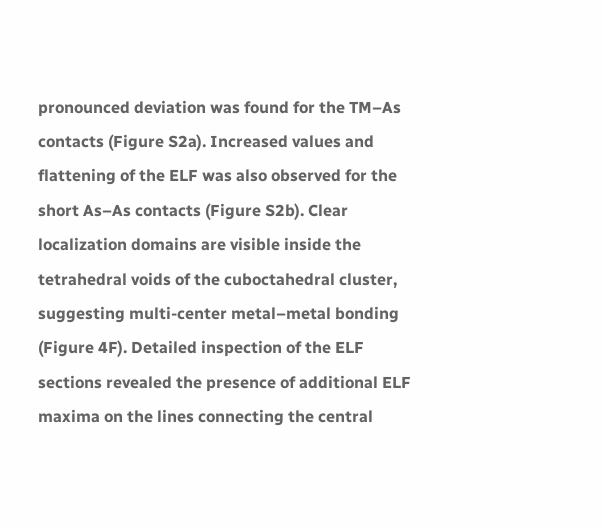pronounced deviation was found for the TM–As contacts (Figure S2a). Increased values and flattening of the ELF was also observed for the short As–As contacts (Figure S2b). Clear localization domains are visible inside the tetrahedral voids of the cuboctahedral cluster, suggesting multi-center metal–metal bonding (Figure 4F). Detailed inspection of the ELF sections revealed the presence of additional ELF maxima on the lines connecting the central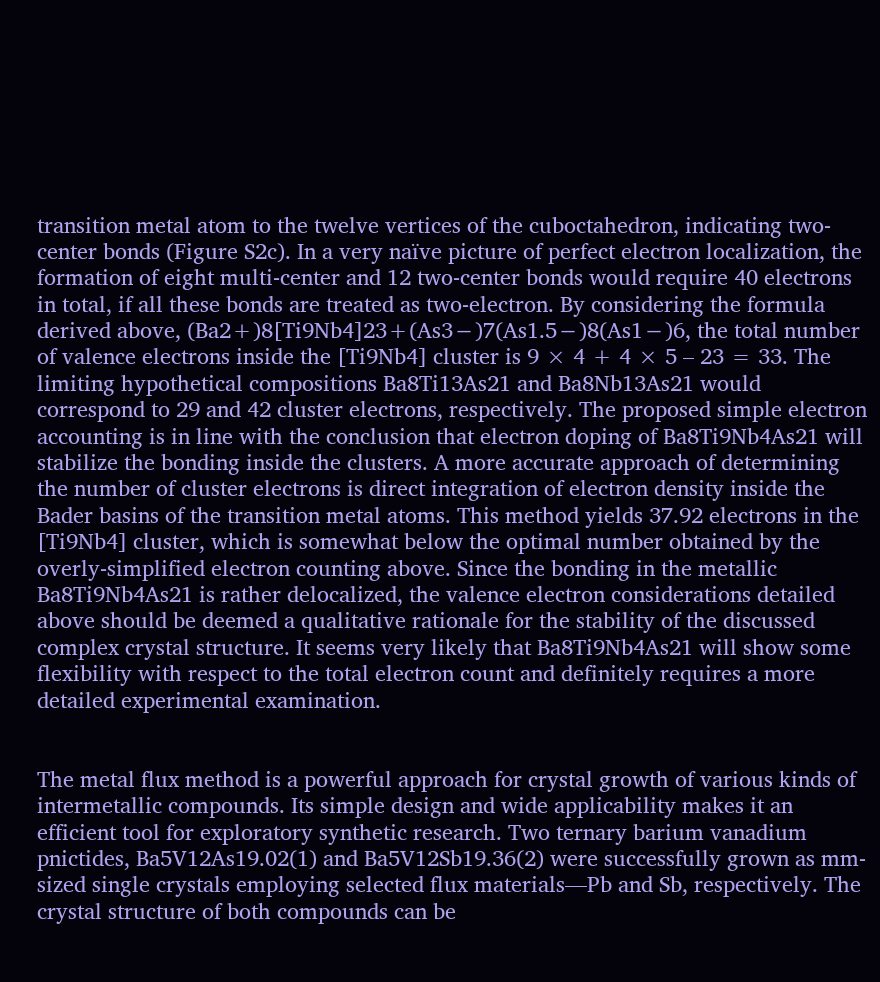transition metal atom to the twelve vertices of the cuboctahedron, indicating two-center bonds (Figure S2c). In a very naïve picture of perfect electron localization, the formation of eight multi-center and 12 two-center bonds would require 40 electrons in total, if all these bonds are treated as two-electron. By considering the formula derived above, (Ba2+)8[Ti9Nb4]23+(As3−)7(As1.5−)8(As1−)6, the total number of valence electrons inside the [Ti9Nb4] cluster is 9 × 4 + 4 × 5 – 23 = 33. The limiting hypothetical compositions Ba8Ti13As21 and Ba8Nb13As21 would correspond to 29 and 42 cluster electrons, respectively. The proposed simple electron accounting is in line with the conclusion that electron doping of Ba8Ti9Nb4As21 will stabilize the bonding inside the clusters. A more accurate approach of determining the number of cluster electrons is direct integration of electron density inside the Bader basins of the transition metal atoms. This method yields 37.92 electrons in the [Ti9Nb4] cluster, which is somewhat below the optimal number obtained by the overly-simplified electron counting above. Since the bonding in the metallic Ba8Ti9Nb4As21 is rather delocalized, the valence electron considerations detailed above should be deemed a qualitative rationale for the stability of the discussed complex crystal structure. It seems very likely that Ba8Ti9Nb4As21 will show some flexibility with respect to the total electron count and definitely requires a more detailed experimental examination.


The metal flux method is a powerful approach for crystal growth of various kinds of intermetallic compounds. Its simple design and wide applicability makes it an efficient tool for exploratory synthetic research. Two ternary barium vanadium pnictides, Ba5V12As19.02(1) and Ba5V12Sb19.36(2) were successfully grown as mm-sized single crystals employing selected flux materials—Pb and Sb, respectively. The crystal structure of both compounds can be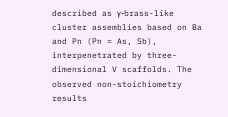described as γ-brass-like cluster assemblies based on Ba and Pn (Pn = As, Sb), interpenetrated by three-dimensional V scaffolds. The observed non-stoichiometry results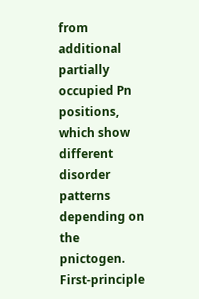from additional partially occupied Pn positions, which show different disorder patterns depending on the pnictogen. First-principle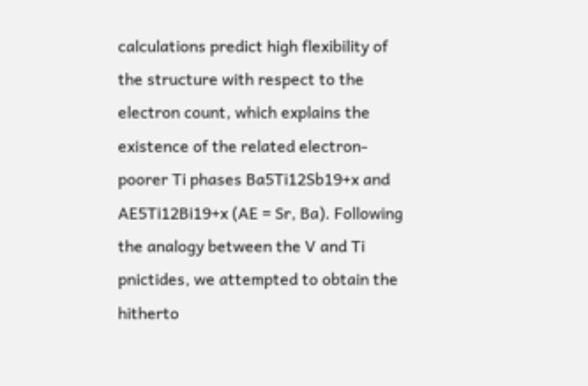calculations predict high flexibility of the structure with respect to the electron count, which explains the existence of the related electron-poorer Ti phases Ba5Ti12Sb19+x and AE5Ti12Bi19+x (AE = Sr, Ba). Following the analogy between the V and Ti pnictides, we attempted to obtain the hitherto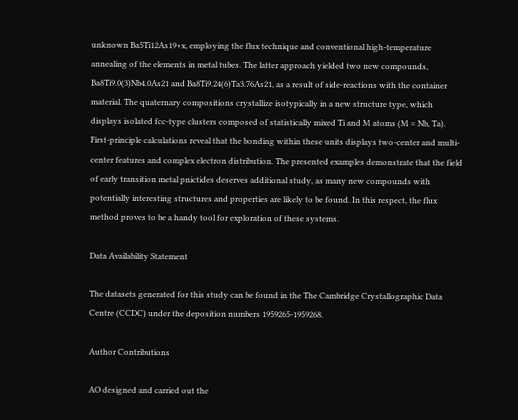unknown Ba5Ti12As19+x, employing the flux technique and conventional high-temperature annealing of the elements in metal tubes. The latter approach yielded two new compounds, Ba8Ti9.0(3)Nb4.0As21 and Ba8Ti9.24(6)Ta3.76As21, as a result of side-reactions with the container material. The quaternary compositions crystallize isotypically in a new structure type, which displays isolated fcc-type clusters composed of statistically mixed Ti and M atoms (M = Nb, Ta). First-principle calculations reveal that the bonding within these units displays two-center and multi-center features and complex electron distribution. The presented examples demonstrate that the field of early transition metal pnictides deserves additional study, as many new compounds with potentially interesting structures and properties are likely to be found. In this respect, the flux method proves to be a handy tool for exploration of these systems.

Data Availability Statement

The datasets generated for this study can be found in the The Cambridge Crystallographic Data Centre (CCDC) under the deposition numbers 1959265-1959268.

Author Contributions

AO designed and carried out the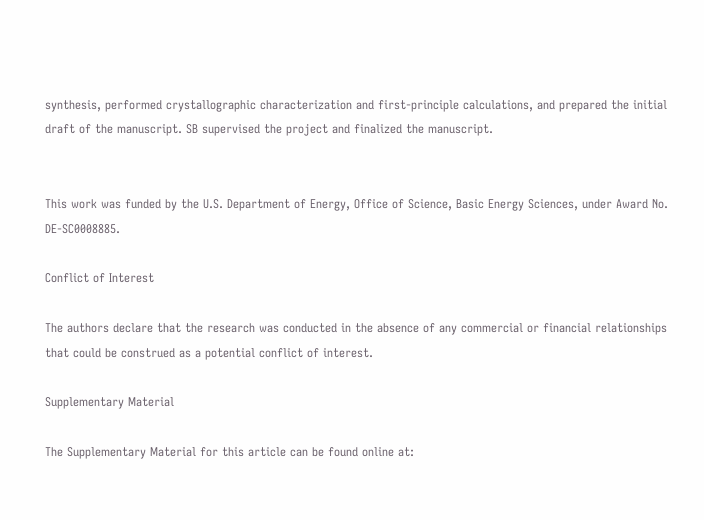synthesis, performed crystallographic characterization and first-principle calculations, and prepared the initial draft of the manuscript. SB supervised the project and finalized the manuscript.


This work was funded by the U.S. Department of Energy, Office of Science, Basic Energy Sciences, under Award No. DE-SC0008885.

Conflict of Interest

The authors declare that the research was conducted in the absence of any commercial or financial relationships that could be construed as a potential conflict of interest.

Supplementary Material

The Supplementary Material for this article can be found online at: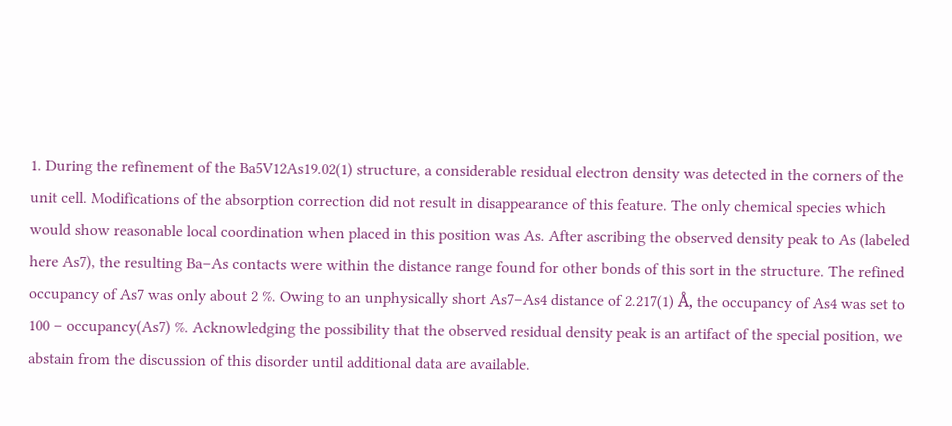1. During the refinement of the Ba5V12As19.02(1) structure, a considerable residual electron density was detected in the corners of the unit cell. Modifications of the absorption correction did not result in disappearance of this feature. The only chemical species which would show reasonable local coordination when placed in this position was As. After ascribing the observed density peak to As (labeled here As7), the resulting Ba–As contacts were within the distance range found for other bonds of this sort in the structure. The refined occupancy of As7 was only about 2 %. Owing to an unphysically short As7–As4 distance of 2.217(1) Å, the occupancy of As4 was set to 100 – occupancy(As7) %. Acknowledging the possibility that the observed residual density peak is an artifact of the special position, we abstain from the discussion of this disorder until additional data are available.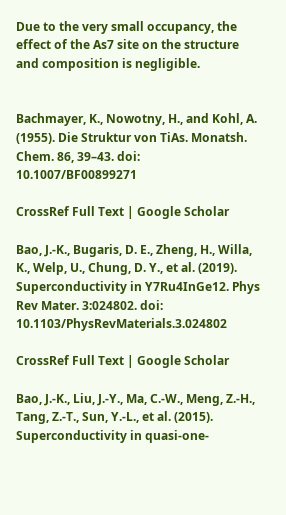Due to the very small occupancy, the effect of the As7 site on the structure and composition is negligible.


Bachmayer, K., Nowotny, H., and Kohl, A. (1955). Die Struktur von TiAs. Monatsh. Chem. 86, 39–43. doi: 10.1007/BF00899271

CrossRef Full Text | Google Scholar

Bao, J.-K., Bugaris, D. E., Zheng, H., Willa, K., Welp, U., Chung, D. Y., et al. (2019). Superconductivity in Y7Ru4InGe12. Phys Rev Mater. 3:024802. doi: 10.1103/PhysRevMaterials.3.024802

CrossRef Full Text | Google Scholar

Bao, J.-K., Liu, J.-Y., Ma, C.-W., Meng, Z.-H., Tang, Z.-T., Sun, Y.-L., et al. (2015). Superconductivity in quasi-one-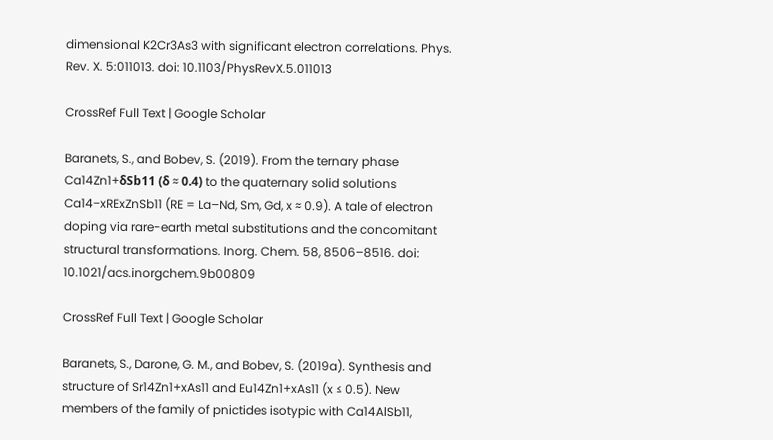dimensional K2Cr3As3 with significant electron correlations. Phys. Rev. X. 5:011013. doi: 10.1103/PhysRevX.5.011013

CrossRef Full Text | Google Scholar

Baranets, S., and Bobev, S. (2019). From the ternary phase Ca14Zn1+δSb11 (δ ≈ 0.4) to the quaternary solid solutions Ca14−xRExZnSb11 (RE = La–Nd, Sm, Gd, x ≈ 0.9). A tale of electron doping via rare-earth metal substitutions and the concomitant structural transformations. Inorg. Chem. 58, 8506–8516. doi: 10.1021/acs.inorgchem.9b00809

CrossRef Full Text | Google Scholar

Baranets, S., Darone, G. M., and Bobev, S. (2019a). Synthesis and structure of Sr14Zn1+xAs11 and Eu14Zn1+xAs11 (x ≤ 0.5). New members of the family of pnictides isotypic with Ca14AlSb11,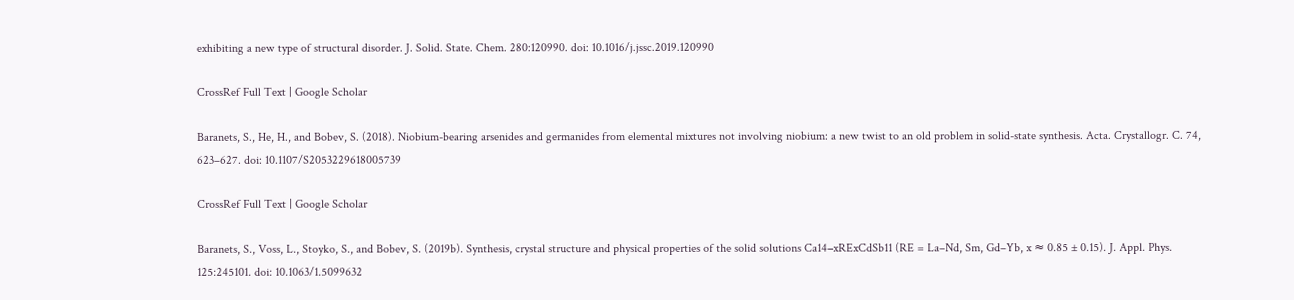exhibiting a new type of structural disorder. J. Solid. State. Chem. 280:120990. doi: 10.1016/j.jssc.2019.120990

CrossRef Full Text | Google Scholar

Baranets, S., He, H., and Bobev, S. (2018). Niobium-bearing arsenides and germanides from elemental mixtures not involving niobium: a new twist to an old problem in solid-state synthesis. Acta. Crystallogr. C. 74, 623–627. doi: 10.1107/S2053229618005739

CrossRef Full Text | Google Scholar

Baranets, S., Voss, L., Stoyko, S., and Bobev, S. (2019b). Synthesis, crystal structure and physical properties of the solid solutions Ca14−xRExCdSb11 (RE = La–Nd, Sm, Gd–Yb, x ≈ 0.85 ± 0.15). J. Appl. Phys. 125:245101. doi: 10.1063/1.5099632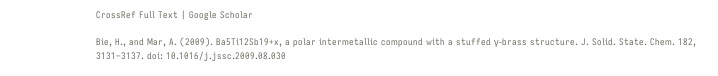CrossRef Full Text | Google Scholar

Bie, H., and Mar, A. (2009). Ba5Ti12Sb19+x, a polar intermetallic compound with a stuffed γ-brass structure. J. Solid. State. Chem. 182, 3131–3137. doi: 10.1016/j.jssc.2009.08.030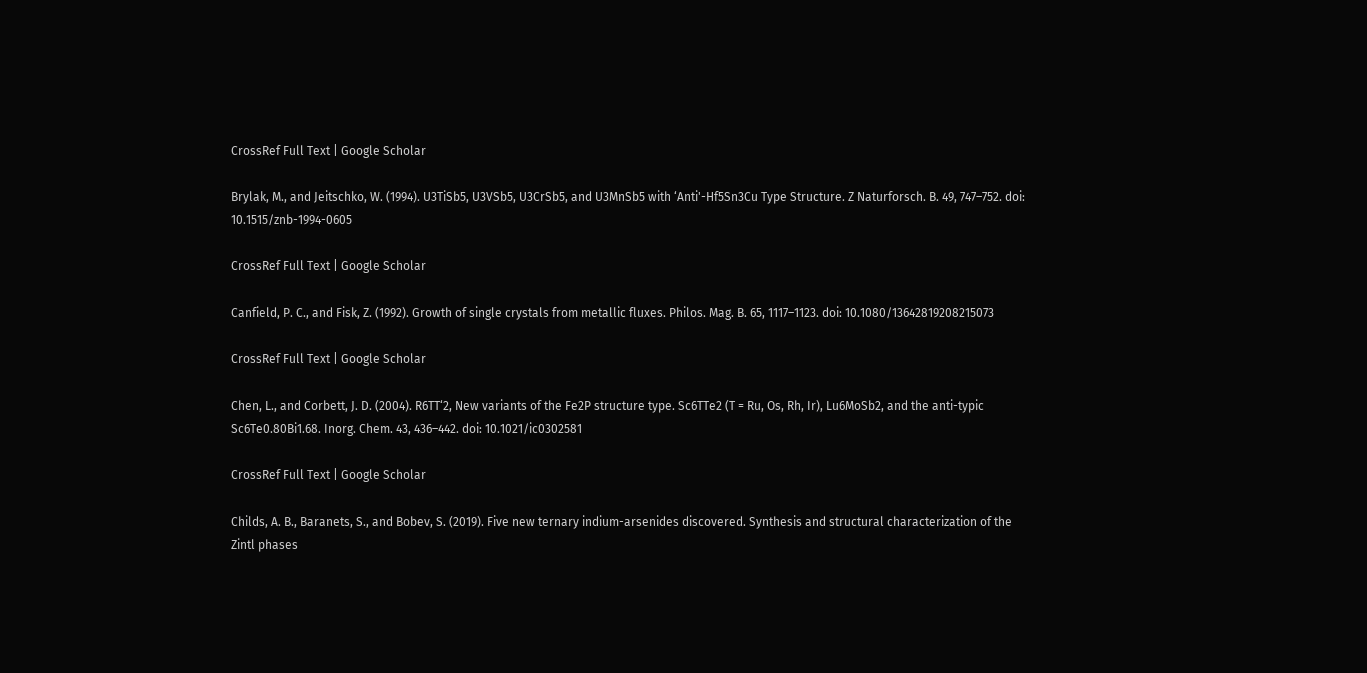CrossRef Full Text | Google Scholar

Brylak, M., and Jeitschko, W. (1994). U3TiSb5, U3VSb5, U3CrSb5, and U3MnSb5 with ‘Anti'-Hf5Sn3Cu Type Structure. Z Naturforsch. B. 49, 747–752. doi: 10.1515/znb-1994-0605

CrossRef Full Text | Google Scholar

Canfield, P. C., and Fisk, Z. (1992). Growth of single crystals from metallic fluxes. Philos. Mag. B. 65, 1117–1123. doi: 10.1080/13642819208215073

CrossRef Full Text | Google Scholar

Chen, L., and Corbett, J. D. (2004). R6TT‘2, New variants of the Fe2P structure type. Sc6TTe2 (T = Ru, Os, Rh, Ir), Lu6MoSb2, and the anti-typic Sc6Te0.80Bi1.68. Inorg. Chem. 43, 436–442. doi: 10.1021/ic0302581

CrossRef Full Text | Google Scholar

Childs, A. B., Baranets, S., and Bobev, S. (2019). Five new ternary indium-arsenides discovered. Synthesis and structural characterization of the Zintl phases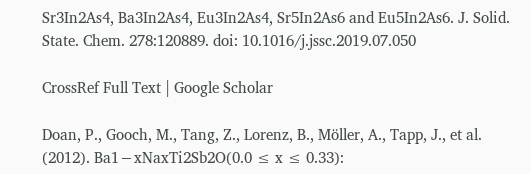Sr3In2As4, Ba3In2As4, Eu3In2As4, Sr5In2As6 and Eu5In2As6. J. Solid. State. Chem. 278:120889. doi: 10.1016/j.jssc.2019.07.050

CrossRef Full Text | Google Scholar

Doan, P., Gooch, M., Tang, Z., Lorenz, B., Möller, A., Tapp, J., et al. (2012). Ba1−xNaxTi2Sb2O(0.0 ≤ x ≤ 0.33):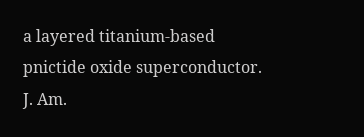a layered titanium-based pnictide oxide superconductor. J. Am.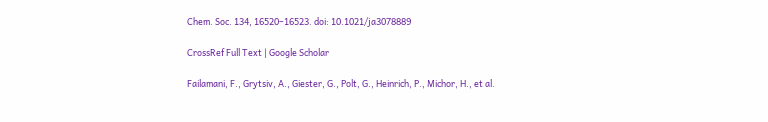Chem. Soc. 134, 16520–16523. doi: 10.1021/ja3078889

CrossRef Full Text | Google Scholar

Failamani, F., Grytsiv, A., Giester, G., Polt, G., Heinrich, P., Michor, H., et al.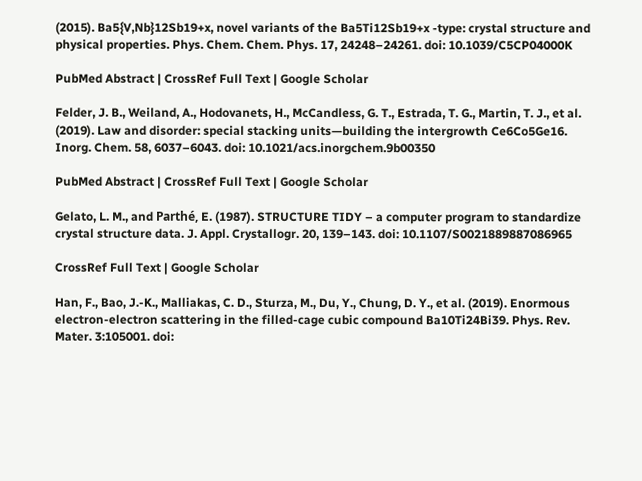(2015). Ba5{V,Nb}12Sb19+x, novel variants of the Ba5Ti12Sb19+x -type: crystal structure and physical properties. Phys. Chem. Chem. Phys. 17, 24248–24261. doi: 10.1039/C5CP04000K

PubMed Abstract | CrossRef Full Text | Google Scholar

Felder, J. B., Weiland, A., Hodovanets, H., McCandless, G. T., Estrada, T. G., Martin, T. J., et al. (2019). Law and disorder: special stacking units—building the intergrowth Ce6Co5Ge16. Inorg. Chem. 58, 6037–6043. doi: 10.1021/acs.inorgchem.9b00350

PubMed Abstract | CrossRef Full Text | Google Scholar

Gelato, L. M., and Parthé, E. (1987). STRUCTURE TIDY – a computer program to standardize crystal structure data. J. Appl. Crystallogr. 20, 139–143. doi: 10.1107/S0021889887086965

CrossRef Full Text | Google Scholar

Han, F., Bao, J.-K., Malliakas, C. D., Sturza, M., Du, Y., Chung, D. Y., et al. (2019). Enormous electron-electron scattering in the filled-cage cubic compound Ba10Ti24Bi39. Phys. Rev. Mater. 3:105001. doi: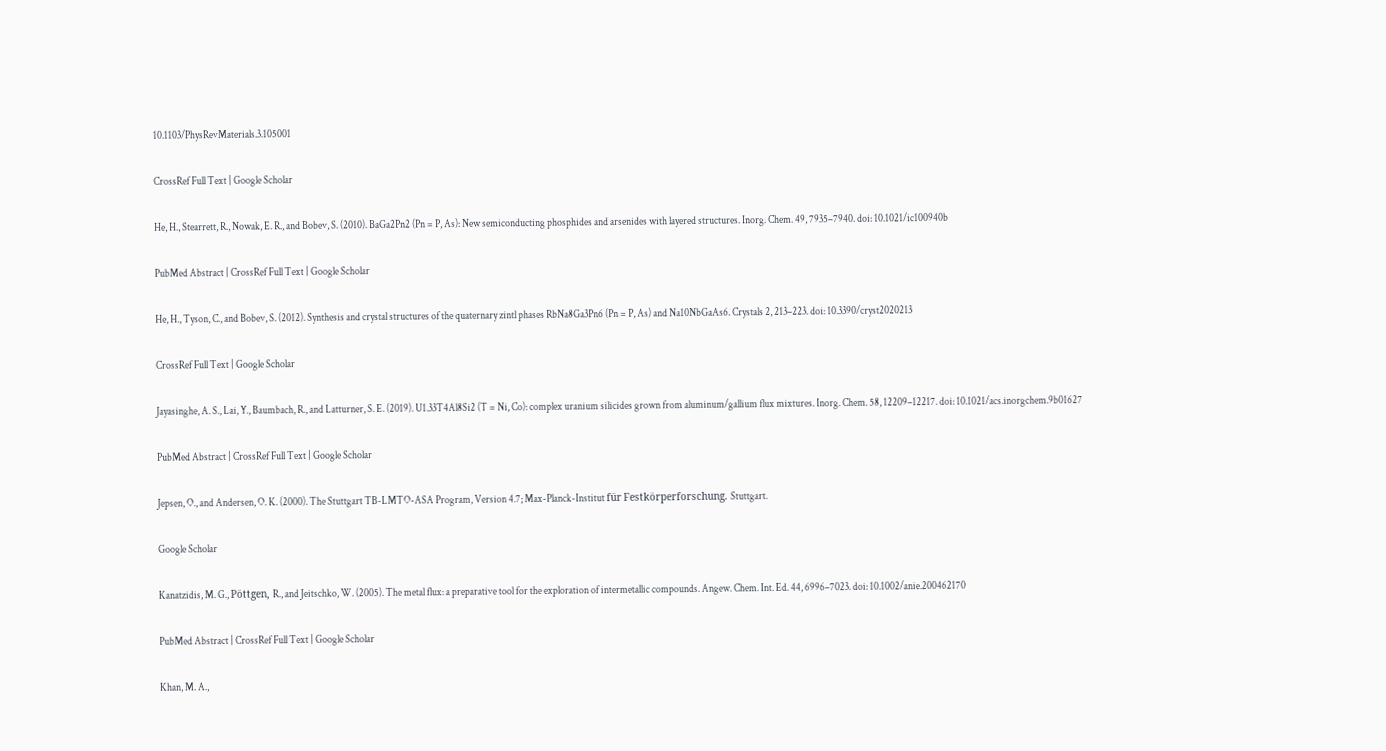10.1103/PhysRevMaterials.3.105001

CrossRef Full Text | Google Scholar

He, H., Stearrett, R., Nowak, E. R., and Bobev, S. (2010). BaGa2Pn2 (Pn = P, As): New semiconducting phosphides and arsenides with layered structures. Inorg. Chem. 49, 7935–7940. doi: 10.1021/ic100940b

PubMed Abstract | CrossRef Full Text | Google Scholar

He, H., Tyson, C., and Bobev, S. (2012). Synthesis and crystal structures of the quaternary zintl phases RbNa8Ga3Pn6 (Pn = P, As) and Na10NbGaAs6. Crystals 2, 213–223. doi: 10.3390/cryst2020213

CrossRef Full Text | Google Scholar

Jayasinghe, A. S., Lai, Y., Baumbach, R., and Latturner, S. E. (2019). U1.33T4Al8Si2 (T = Ni, Co): complex uranium silicides grown from aluminum/gallium flux mixtures. Inorg. Chem. 58, 12209–12217. doi: 10.1021/acs.inorgchem.9b01627

PubMed Abstract | CrossRef Full Text | Google Scholar

Jepsen, O., and Andersen, O. K. (2000). The Stuttgart TB-LMTO-ASA Program, Version 4.7; Max-Planck-Institut für Festkörperforschung. Stuttgart.

Google Scholar

Kanatzidis, M. G., Pöttgen, R., and Jeitschko, W. (2005). The metal flux: a preparative tool for the exploration of intermetallic compounds. Angew. Chem. Int. Ed. 44, 6996–7023. doi: 10.1002/anie.200462170

PubMed Abstract | CrossRef Full Text | Google Scholar

Khan, M. A.,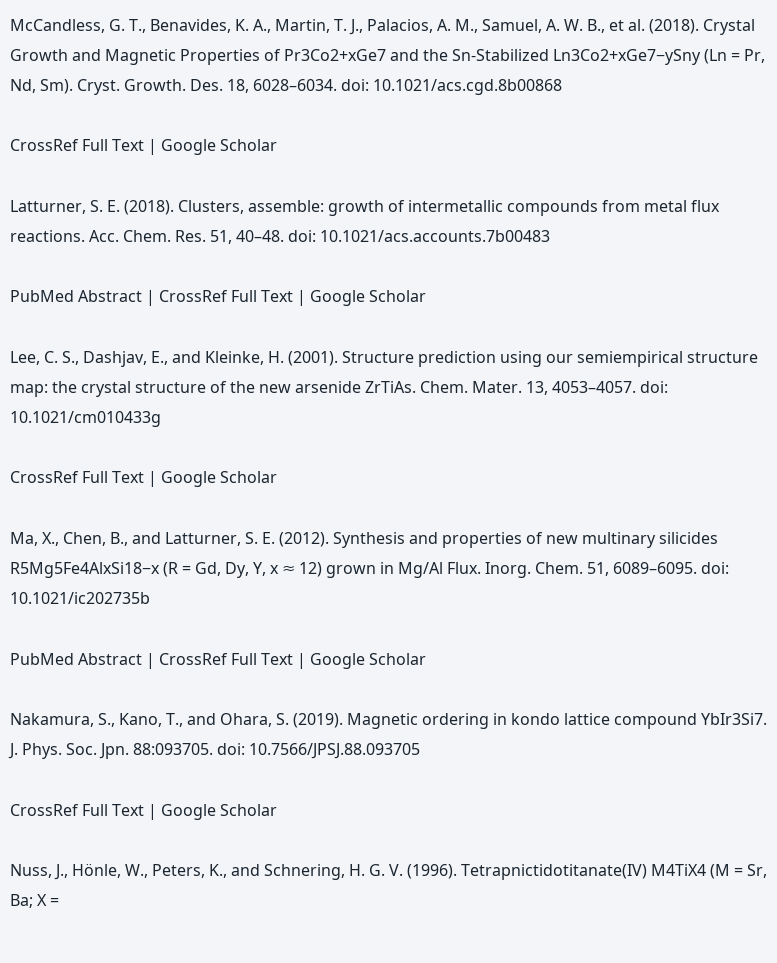McCandless, G. T., Benavides, K. A., Martin, T. J., Palacios, A. M., Samuel, A. W. B., et al. (2018). Crystal Growth and Magnetic Properties of Pr3Co2+xGe7 and the Sn-Stabilized Ln3Co2+xGe7−ySny (Ln = Pr, Nd, Sm). Cryst. Growth. Des. 18, 6028–6034. doi: 10.1021/acs.cgd.8b00868

CrossRef Full Text | Google Scholar

Latturner, S. E. (2018). Clusters, assemble: growth of intermetallic compounds from metal flux reactions. Acc. Chem. Res. 51, 40–48. doi: 10.1021/acs.accounts.7b00483

PubMed Abstract | CrossRef Full Text | Google Scholar

Lee, C. S., Dashjav, E., and Kleinke, H. (2001). Structure prediction using our semiempirical structure map: the crystal structure of the new arsenide ZrTiAs. Chem. Mater. 13, 4053–4057. doi: 10.1021/cm010433g

CrossRef Full Text | Google Scholar

Ma, X., Chen, B., and Latturner, S. E. (2012). Synthesis and properties of new multinary silicides R5Mg5Fe4AlxSi18−x (R = Gd, Dy, Y, x ≈ 12) grown in Mg/Al Flux. Inorg. Chem. 51, 6089–6095. doi: 10.1021/ic202735b

PubMed Abstract | CrossRef Full Text | Google Scholar

Nakamura, S., Kano, T., and Ohara, S. (2019). Magnetic ordering in kondo lattice compound YbIr3Si7. J. Phys. Soc. Jpn. 88:093705. doi: 10.7566/JPSJ.88.093705

CrossRef Full Text | Google Scholar

Nuss, J., Hönle, W., Peters, K., and Schnering, H. G. V. (1996). Tetrapnictidotitanate(IV) M4TiX4 (M = Sr, Ba; X =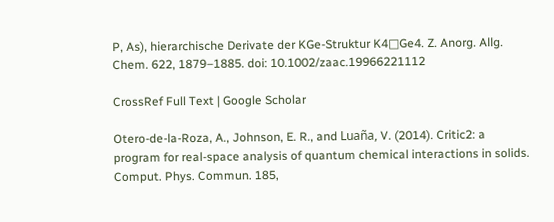P, As), hierarchische Derivate der KGe-Struktur K4□Ge4. Z. Anorg. Allg. Chem. 622, 1879–1885. doi: 10.1002/zaac.19966221112

CrossRef Full Text | Google Scholar

Otero-de-la-Roza, A., Johnson, E. R., and Luaña, V. (2014). Critic2: a program for real-space analysis of quantum chemical interactions in solids. Comput. Phys. Commun. 185,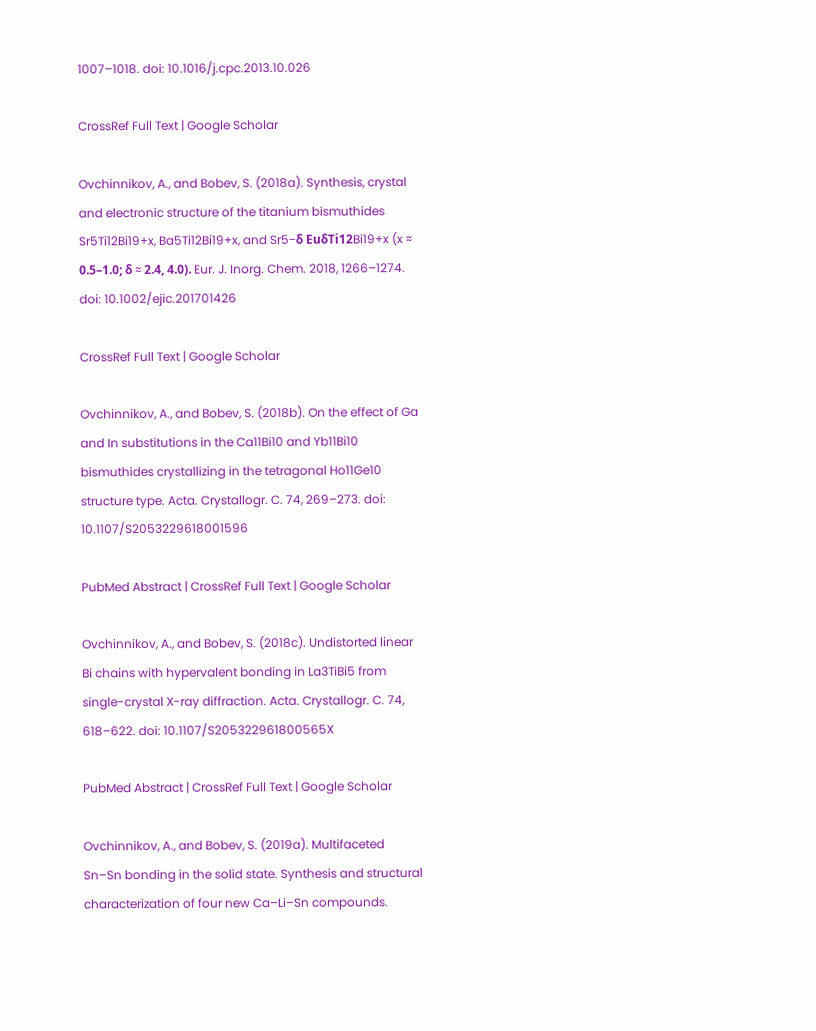1007–1018. doi: 10.1016/j.cpc.2013.10.026

CrossRef Full Text | Google Scholar

Ovchinnikov, A., and Bobev, S. (2018a). Synthesis, crystal and electronic structure of the titanium bismuthides Sr5Ti12Bi19+x, Ba5Ti12Bi19+x, and Sr5−δ EuδTi12Bi19+x (x ≈ 0.5–1.0; δ ≈ 2.4, 4.0). Eur. J. Inorg. Chem. 2018, 1266–1274. doi: 10.1002/ejic.201701426

CrossRef Full Text | Google Scholar

Ovchinnikov, A., and Bobev, S. (2018b). On the effect of Ga and In substitutions in the Ca11Bi10 and Yb11Bi10 bismuthides crystallizing in the tetragonal Ho11Ge10 structure type. Acta. Crystallogr. C. 74, 269–273. doi: 10.1107/S2053229618001596

PubMed Abstract | CrossRef Full Text | Google Scholar

Ovchinnikov, A., and Bobev, S. (2018c). Undistorted linear Bi chains with hypervalent bonding in La3TiBi5 from single-crystal X-ray diffraction. Acta. Crystallogr. C. 74, 618–622. doi: 10.1107/S205322961800565X

PubMed Abstract | CrossRef Full Text | Google Scholar

Ovchinnikov, A., and Bobev, S. (2019a). Multifaceted Sn–Sn bonding in the solid state. Synthesis and structural characterization of four new Ca–Li–Sn compounds.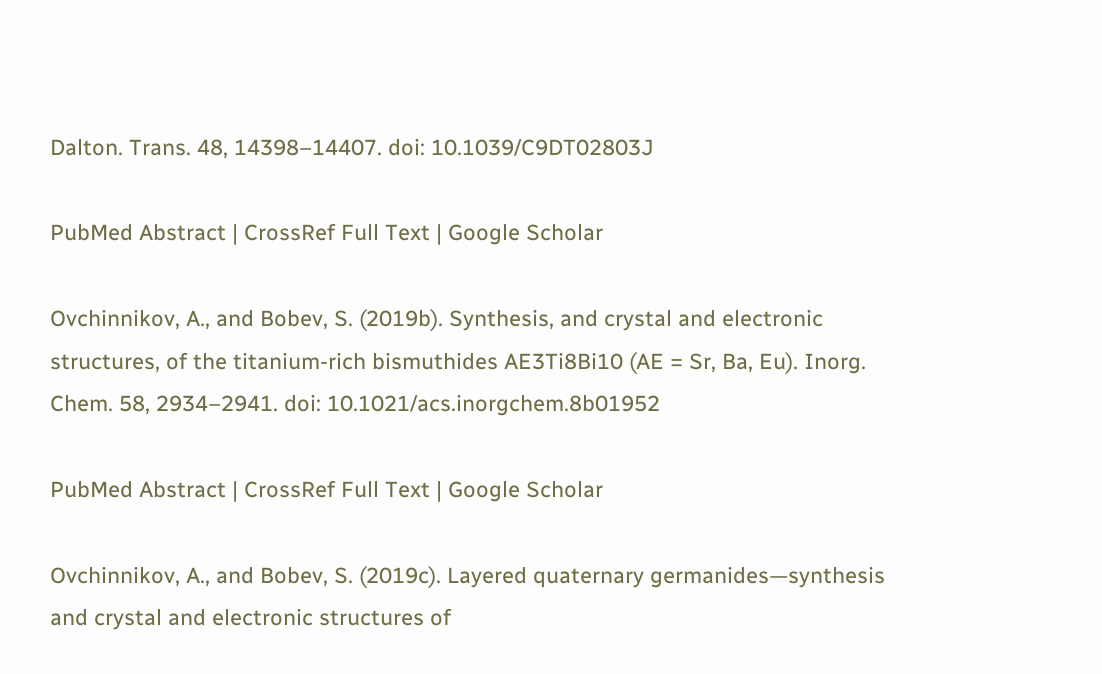Dalton. Trans. 48, 14398–14407. doi: 10.1039/C9DT02803J

PubMed Abstract | CrossRef Full Text | Google Scholar

Ovchinnikov, A., and Bobev, S. (2019b). Synthesis, and crystal and electronic structures, of the titanium-rich bismuthides AE3Ti8Bi10 (AE = Sr, Ba, Eu). Inorg. Chem. 58, 2934–2941. doi: 10.1021/acs.inorgchem.8b01952

PubMed Abstract | CrossRef Full Text | Google Scholar

Ovchinnikov, A., and Bobev, S. (2019c). Layered quaternary germanides—synthesis and crystal and electronic structures of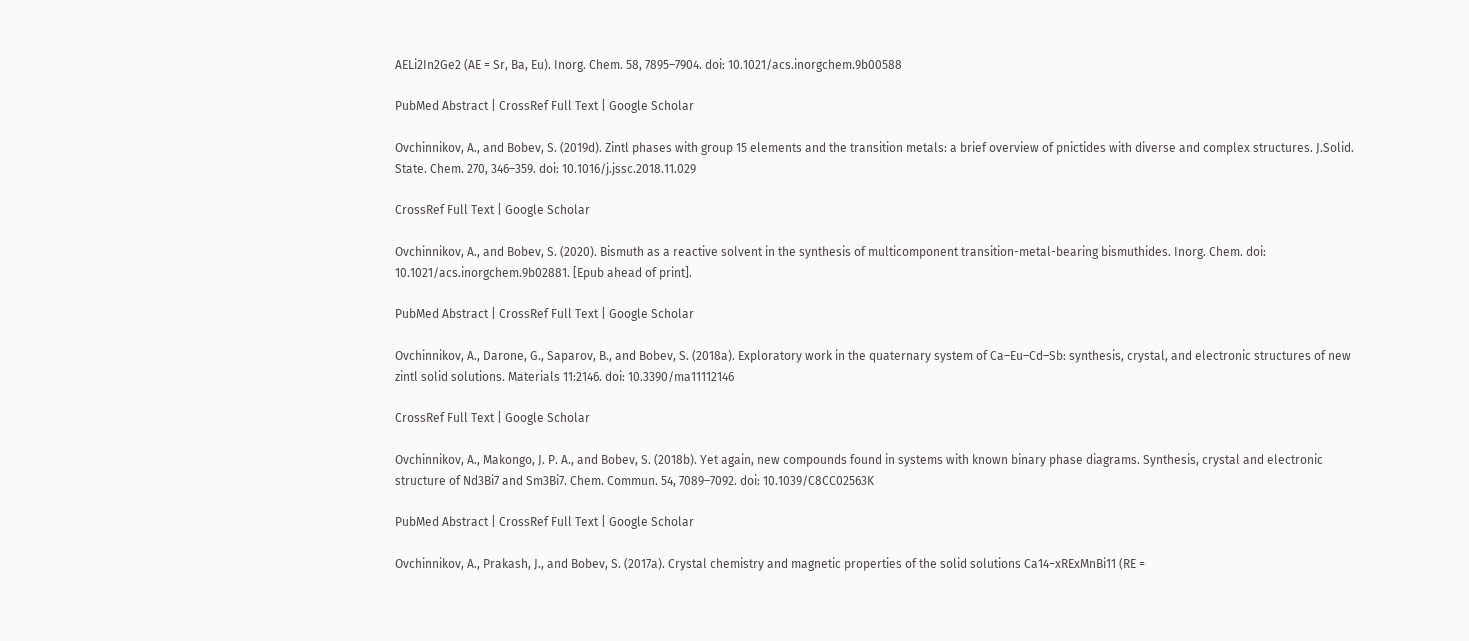AELi2In2Ge2 (AE = Sr, Ba, Eu). Inorg. Chem. 58, 7895–7904. doi: 10.1021/acs.inorgchem.9b00588

PubMed Abstract | CrossRef Full Text | Google Scholar

Ovchinnikov, A., and Bobev, S. (2019d). Zintl phases with group 15 elements and the transition metals: a brief overview of pnictides with diverse and complex structures. J.Solid. State. Chem. 270, 346–359. doi: 10.1016/j.jssc.2018.11.029

CrossRef Full Text | Google Scholar

Ovchinnikov, A., and Bobev, S. (2020). Bismuth as a reactive solvent in the synthesis of multicomponent transition-metal-bearing bismuthides. Inorg. Chem. doi: 10.1021/acs.inorgchem.9b02881. [Epub ahead of print].

PubMed Abstract | CrossRef Full Text | Google Scholar

Ovchinnikov, A., Darone, G., Saparov, B., and Bobev, S. (2018a). Exploratory work in the quaternary system of Ca–Eu–Cd–Sb: synthesis, crystal, and electronic structures of new zintl solid solutions. Materials 11:2146. doi: 10.3390/ma11112146

CrossRef Full Text | Google Scholar

Ovchinnikov, A., Makongo, J. P. A., and Bobev, S. (2018b). Yet again, new compounds found in systems with known binary phase diagrams. Synthesis, crystal and electronic structure of Nd3Bi7 and Sm3Bi7. Chem. Commun. 54, 7089–7092. doi: 10.1039/C8CC02563K

PubMed Abstract | CrossRef Full Text | Google Scholar

Ovchinnikov, A., Prakash, J., and Bobev, S. (2017a). Crystal chemistry and magnetic properties of the solid solutions Ca14−xRExMnBi11 (RE =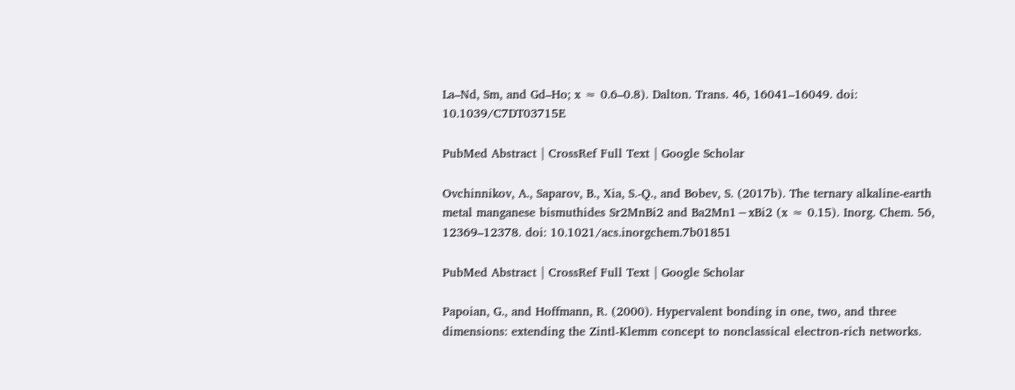La–Nd, Sm, and Gd–Ho; x ≈ 0.6–0.8). Dalton. Trans. 46, 16041–16049. doi: 10.1039/C7DT03715E

PubMed Abstract | CrossRef Full Text | Google Scholar

Ovchinnikov, A., Saparov, B., Xia, S.-Q., and Bobev, S. (2017b). The ternary alkaline-earth metal manganese bismuthides Sr2MnBi2 and Ba2Mn1−xBi2 (x ≈ 0.15). Inorg. Chem. 56, 12369–12378. doi: 10.1021/acs.inorgchem.7b01851

PubMed Abstract | CrossRef Full Text | Google Scholar

Papoian, G., and Hoffmann, R. (2000). Hypervalent bonding in one, two, and three dimensions: extending the Zintl-Klemm concept to nonclassical electron-rich networks.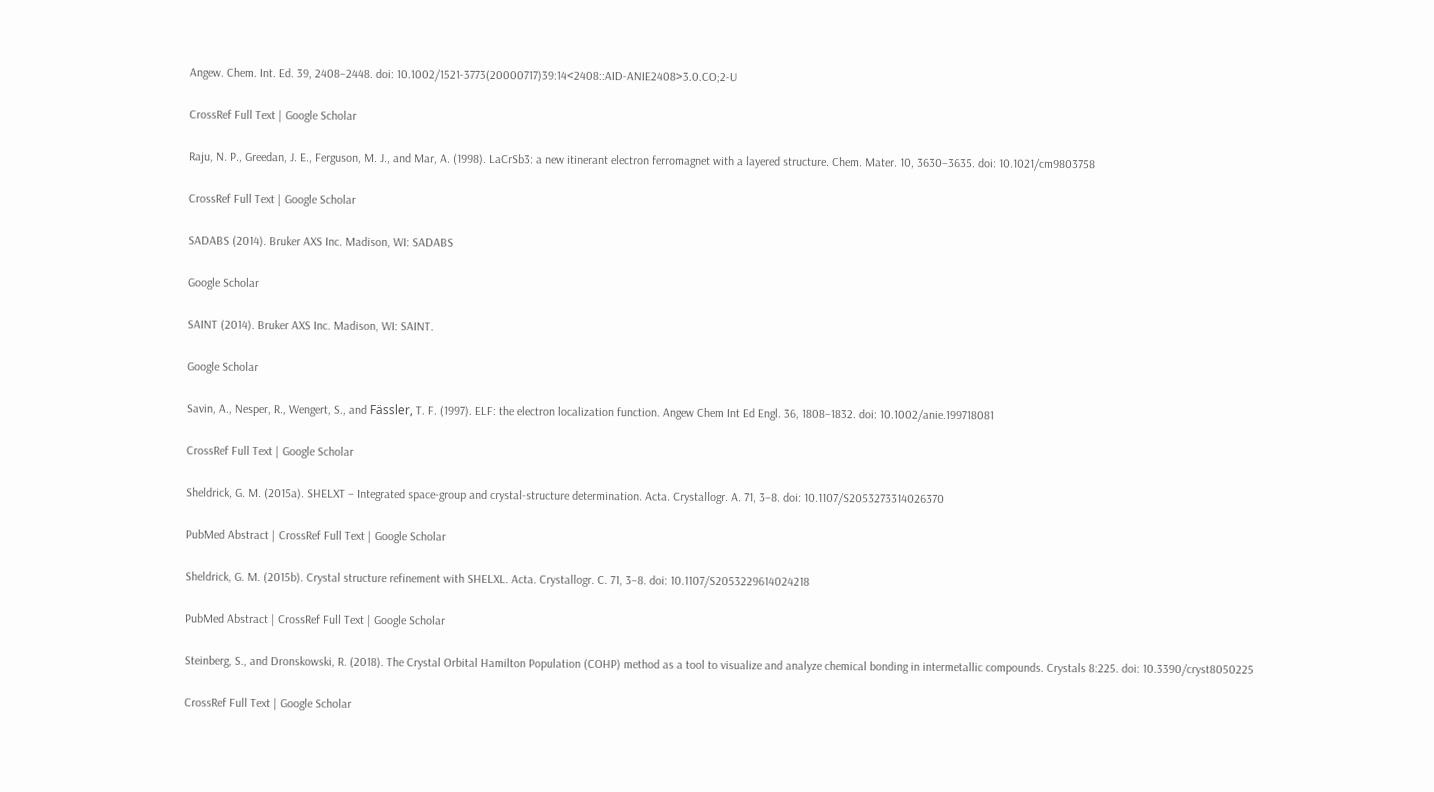Angew. Chem. Int. Ed. 39, 2408–2448. doi: 10.1002/1521-3773(20000717)39:14<2408::AID-ANIE2408>3.0.CO;2-U

CrossRef Full Text | Google Scholar

Raju, N. P., Greedan, J. E., Ferguson, M. J., and Mar, A. (1998). LaCrSb3: a new itinerant electron ferromagnet with a layered structure. Chem. Mater. 10, 3630–3635. doi: 10.1021/cm9803758

CrossRef Full Text | Google Scholar

SADABS (2014). Bruker AXS Inc. Madison, WI: SADABS

Google Scholar

SAINT (2014). Bruker AXS Inc. Madison, WI: SAINT.

Google Scholar

Savin, A., Nesper, R., Wengert, S., and Fässler, T. F. (1997). ELF: the electron localization function. Angew Chem Int Ed Engl. 36, 1808–1832. doi: 10.1002/anie.199718081

CrossRef Full Text | Google Scholar

Sheldrick, G. M. (2015a). SHELXT – Integrated space-group and crystal-structure determination. Acta. Crystallogr. A. 71, 3–8. doi: 10.1107/S2053273314026370

PubMed Abstract | CrossRef Full Text | Google Scholar

Sheldrick, G. M. (2015b). Crystal structure refinement with SHELXL. Acta. Crystallogr. C. 71, 3–8. doi: 10.1107/S2053229614024218

PubMed Abstract | CrossRef Full Text | Google Scholar

Steinberg, S., and Dronskowski, R. (2018). The Crystal Orbital Hamilton Population (COHP) method as a tool to visualize and analyze chemical bonding in intermetallic compounds. Crystals 8:225. doi: 10.3390/cryst8050225

CrossRef Full Text | Google Scholar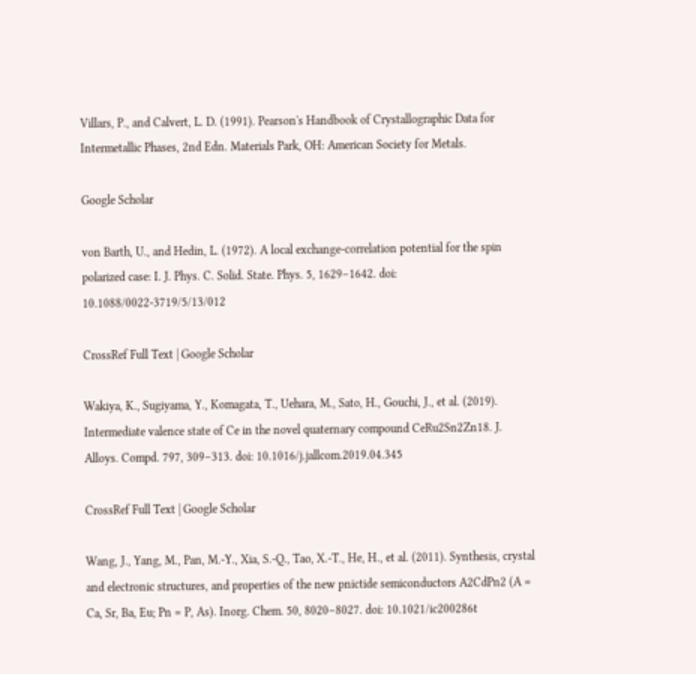Villars, P., and Calvert, L. D. (1991). Pearson's Handbook of Crystallographic Data for Intermetallic Phases, 2nd Edn. Materials Park, OH: American Society for Metals.

Google Scholar

von Barth, U., and Hedin, L. (1972). A local exchange-correlation potential for the spin polarized case: I. J. Phys. C. Solid. State. Phys. 5, 1629–1642. doi: 10.1088/0022-3719/5/13/012

CrossRef Full Text | Google Scholar

Wakiya, K., Sugiyama, Y., Komagata, T., Uehara, M., Sato, H., Gouchi, J., et al. (2019). Intermediate valence state of Ce in the novel quaternary compound CeRu2Sn2Zn18. J. Alloys. Compd. 797, 309–313. doi: 10.1016/j.jallcom.2019.04.345

CrossRef Full Text | Google Scholar

Wang, J., Yang, M., Pan, M.-Y., Xia, S.-Q., Tao, X.-T., He, H., et al. (2011). Synthesis, crystal and electronic structures, and properties of the new pnictide semiconductors A2CdPn2 (A = Ca, Sr, Ba, Eu; Pn = P, As). Inorg. Chem. 50, 8020–8027. doi: 10.1021/ic200286t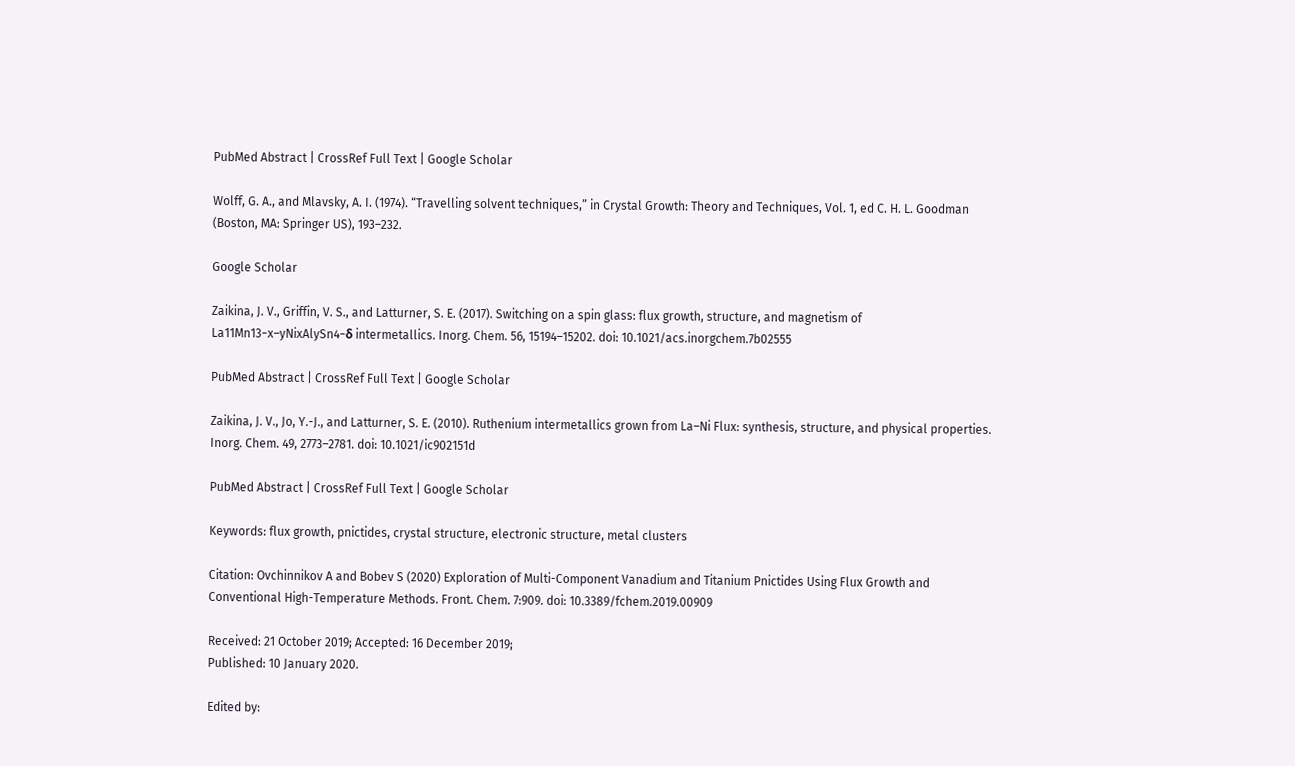PubMed Abstract | CrossRef Full Text | Google Scholar

Wolff, G. A., and Mlavsky, A. I. (1974). “Travelling solvent techniques,” in Crystal Growth: Theory and Techniques, Vol. 1, ed C. H. L. Goodman (Boston, MA: Springer US), 193–232.

Google Scholar

Zaikina, J. V., Griffin, V. S., and Latturner, S. E. (2017). Switching on a spin glass: flux growth, structure, and magnetism of La11Mn13−x–yNixAlySn4−δ intermetallics. Inorg. Chem. 56, 15194–15202. doi: 10.1021/acs.inorgchem.7b02555

PubMed Abstract | CrossRef Full Text | Google Scholar

Zaikina, J. V., Jo, Y.-J., and Latturner, S. E. (2010). Ruthenium intermetallics grown from La–Ni Flux: synthesis, structure, and physical properties. Inorg. Chem. 49, 2773–2781. doi: 10.1021/ic902151d

PubMed Abstract | CrossRef Full Text | Google Scholar

Keywords: flux growth, pnictides, crystal structure, electronic structure, metal clusters

Citation: Ovchinnikov A and Bobev S (2020) Exploration of Multi-Component Vanadium and Titanium Pnictides Using Flux Growth and Conventional High-Temperature Methods. Front. Chem. 7:909. doi: 10.3389/fchem.2019.00909

Received: 21 October 2019; Accepted: 16 December 2019;
Published: 10 January 2020.

Edited by: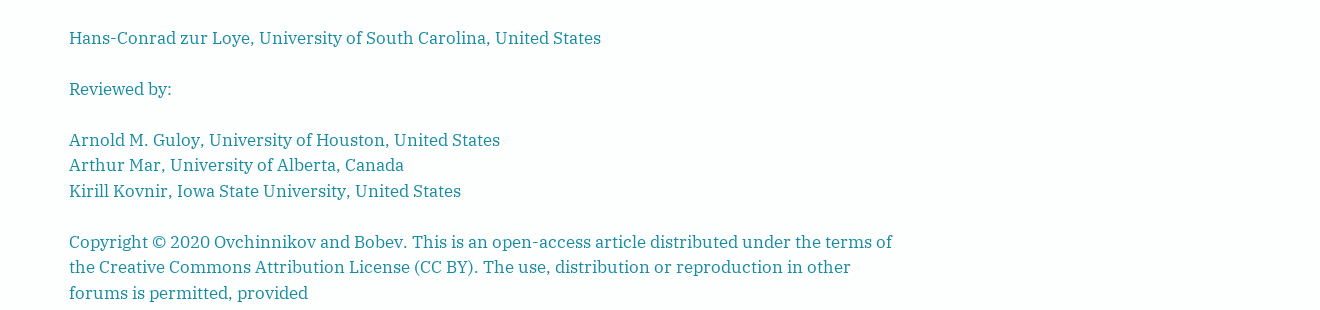Hans-Conrad zur Loye, University of South Carolina, United States

Reviewed by:

Arnold M. Guloy, University of Houston, United States
Arthur Mar, University of Alberta, Canada
Kirill Kovnir, Iowa State University, United States

Copyright © 2020 Ovchinnikov and Bobev. This is an open-access article distributed under the terms of the Creative Commons Attribution License (CC BY). The use, distribution or reproduction in other forums is permitted, provided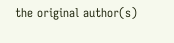the original author(s)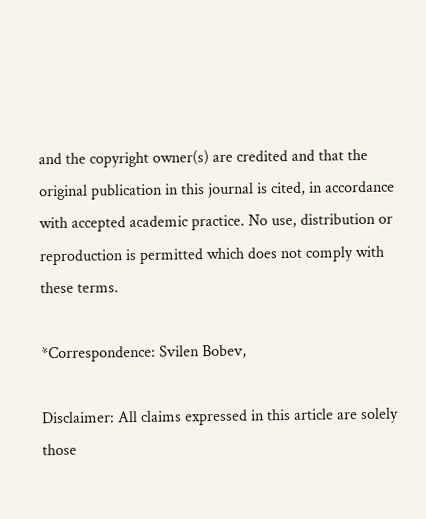and the copyright owner(s) are credited and that the original publication in this journal is cited, in accordance with accepted academic practice. No use, distribution or reproduction is permitted which does not comply with these terms.

*Correspondence: Svilen Bobev,

Disclaimer: All claims expressed in this article are solely those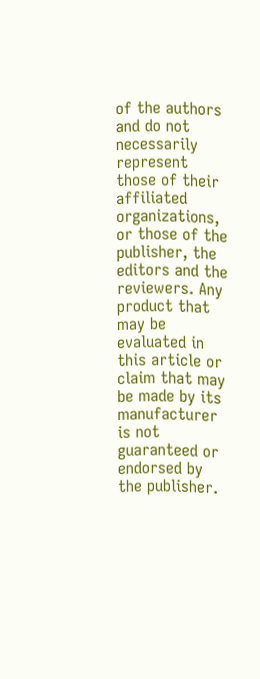of the authors and do not necessarily represent those of their affiliated organizations, or those of the publisher, the editors and the reviewers. Any product that may be evaluated in this article or claim that may be made by its manufacturer is not guaranteed or endorsed by the publisher.